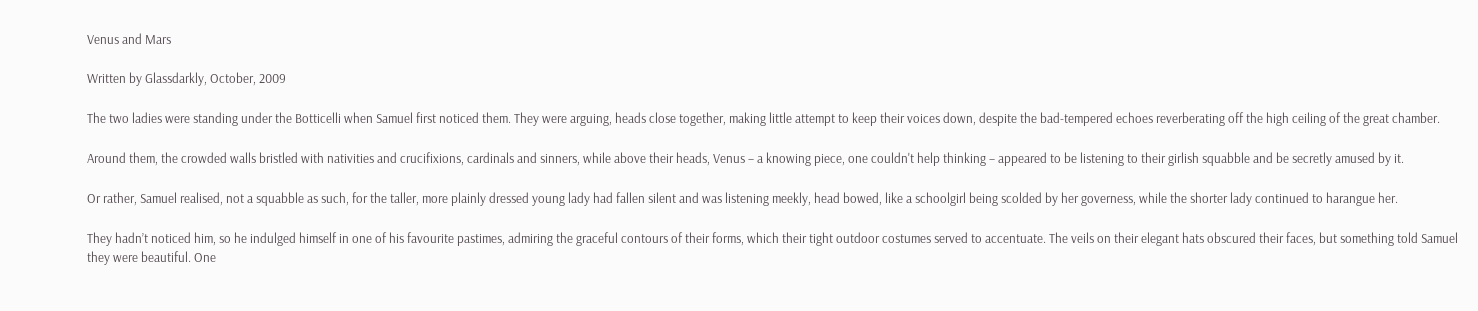Venus and Mars

Written by Glassdarkly, October, 2009

The two ladies were standing under the Botticelli when Samuel first noticed them. They were arguing, heads close together, making little attempt to keep their voices down, despite the bad-tempered echoes reverberating off the high ceiling of the great chamber.

Around them, the crowded walls bristled with nativities and crucifixions, cardinals and sinners, while above their heads, Venus – a knowing piece, one couldn't help thinking – appeared to be listening to their girlish squabble and be secretly amused by it.

Or rather, Samuel realised, not a squabble as such, for the taller, more plainly dressed young lady had fallen silent and was listening meekly, head bowed, like a schoolgirl being scolded by her governess, while the shorter lady continued to harangue her.

They hadn’t noticed him, so he indulged himself in one of his favourite pastimes, admiring the graceful contours of their forms, which their tight outdoor costumes served to accentuate. The veils on their elegant hats obscured their faces, but something told Samuel they were beautiful. One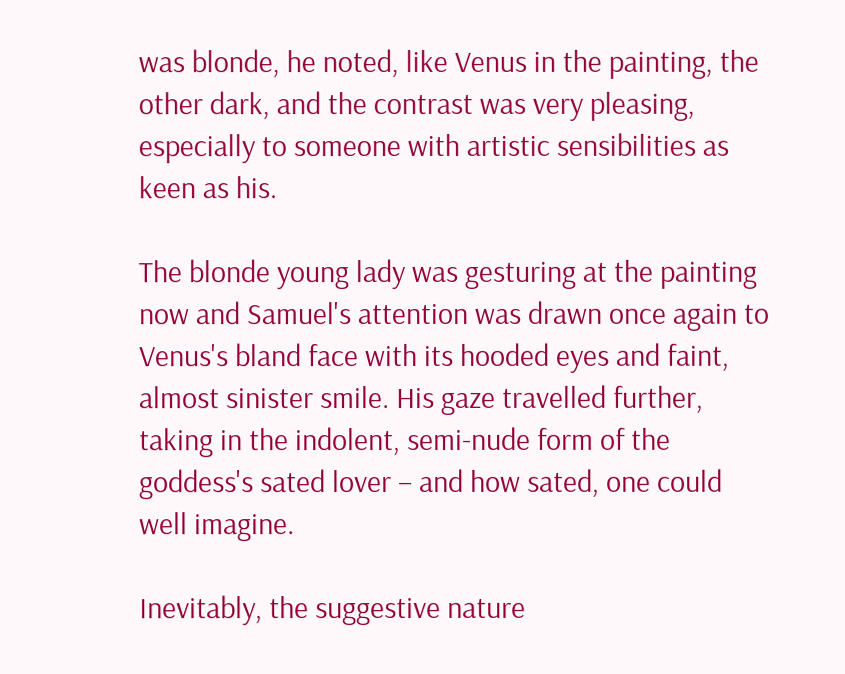was blonde, he noted, like Venus in the painting, the other dark, and the contrast was very pleasing, especially to someone with artistic sensibilities as keen as his.

The blonde young lady was gesturing at the painting now and Samuel's attention was drawn once again to Venus's bland face with its hooded eyes and faint, almost sinister smile. His gaze travelled further, taking in the indolent, semi-nude form of the goddess's sated lover – and how sated, one could well imagine.

Inevitably, the suggestive nature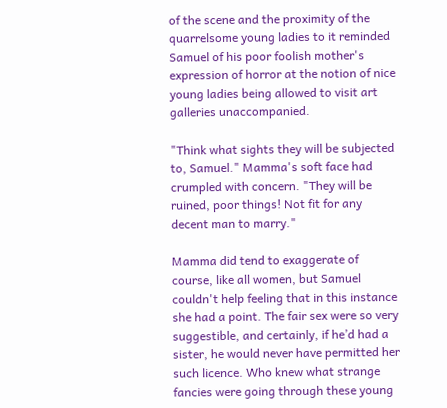of the scene and the proximity of the quarrelsome young ladies to it reminded Samuel of his poor foolish mother's expression of horror at the notion of nice young ladies being allowed to visit art galleries unaccompanied.

"Think what sights they will be subjected to, Samuel." Mamma's soft face had crumpled with concern. "They will be ruined, poor things! Not fit for any decent man to marry."

Mamma did tend to exaggerate of course, like all women, but Samuel couldn't help feeling that in this instance she had a point. The fair sex were so very suggestible, and certainly, if he’d had a sister, he would never have permitted her such licence. Who knew what strange fancies were going through these young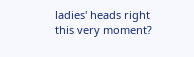ladies' heads right this very moment?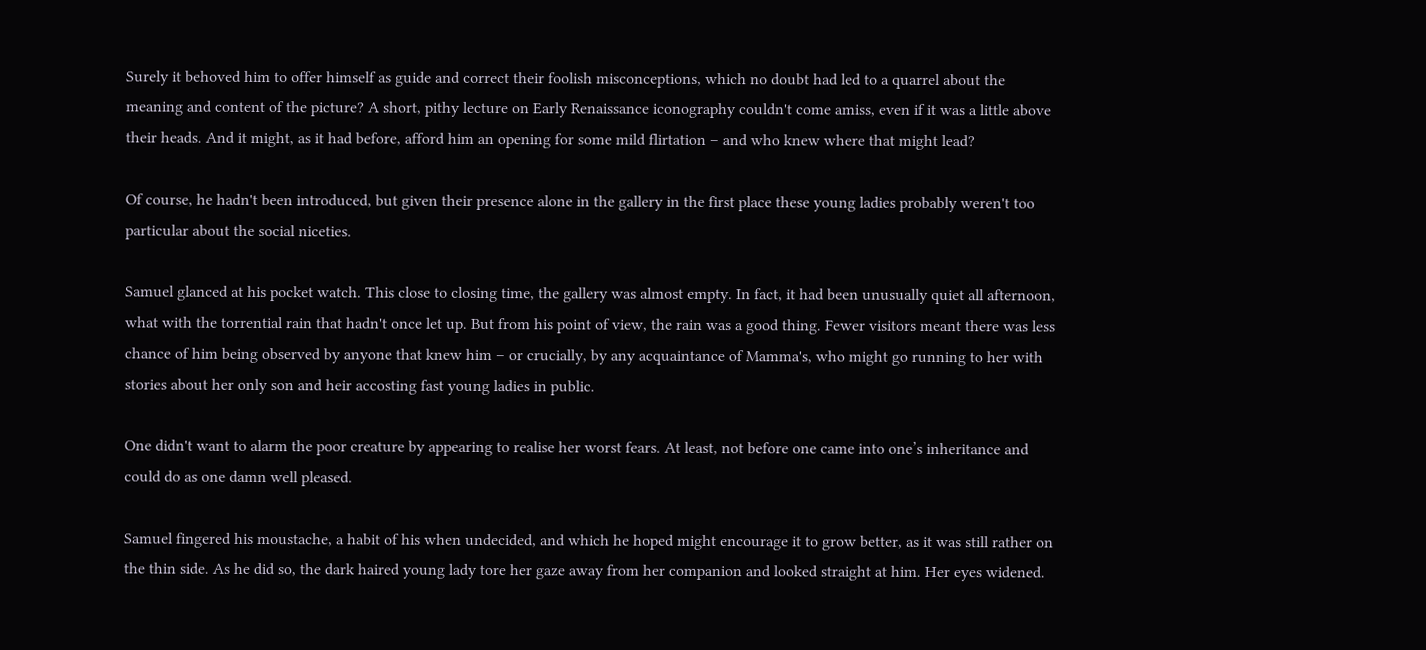Surely it behoved him to offer himself as guide and correct their foolish misconceptions, which no doubt had led to a quarrel about the meaning and content of the picture? A short, pithy lecture on Early Renaissance iconography couldn't come amiss, even if it was a little above their heads. And it might, as it had before, afford him an opening for some mild flirtation – and who knew where that might lead?

Of course, he hadn't been introduced, but given their presence alone in the gallery in the first place these young ladies probably weren't too particular about the social niceties.

Samuel glanced at his pocket watch. This close to closing time, the gallery was almost empty. In fact, it had been unusually quiet all afternoon, what with the torrential rain that hadn't once let up. But from his point of view, the rain was a good thing. Fewer visitors meant there was less chance of him being observed by anyone that knew him – or crucially, by any acquaintance of Mamma's, who might go running to her with stories about her only son and heir accosting fast young ladies in public.

One didn't want to alarm the poor creature by appearing to realise her worst fears. At least, not before one came into one’s inheritance and could do as one damn well pleased.

Samuel fingered his moustache, a habit of his when undecided, and which he hoped might encourage it to grow better, as it was still rather on the thin side. As he did so, the dark haired young lady tore her gaze away from her companion and looked straight at him. Her eyes widened.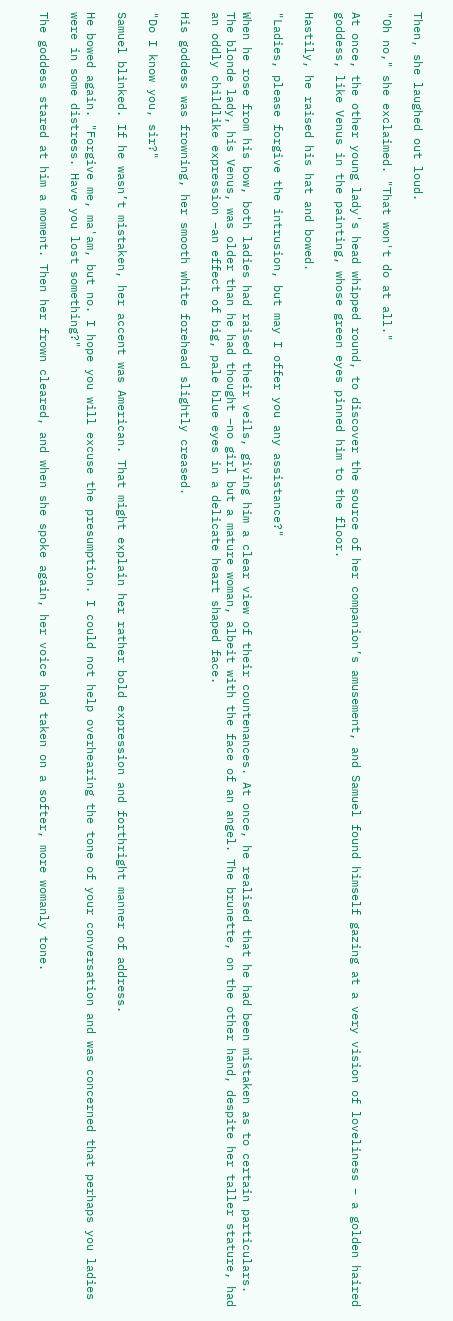Then, she laughed out loud.

"Oh no," she exclaimed. "That won't do at all."

At once, the other young lady's head whipped round, to discover the source of her companion’s amusement, and Samuel found himself gazing at a very vision of loveliness – a golden haired goddess, like Venus in the painting, whose green eyes pinned him to the floor.

Hastily, he raised his hat and bowed.

"Ladies, please forgive the intrusion, but may I offer you any assistance?"

When he rose from his bow, both ladies had raised their veils, giving him a clear view of their countenances. At once, he realised that he had been mistaken as to certain particulars. The blonde lady, his Venus, was older than he had thought –no girl but a mature woman, albeit with the face of an angel. The brunette, on the other hand, despite her taller stature, had an oddly childlike expression –an effect of big, pale blue eyes in a delicate heart shaped face.

His goddess was frowning, her smooth white forehead slightly creased.

"Do I know you, sir?"

Samuel blinked. If he wasn’t mistaken, her accent was American. That might explain her rather bold expression and forthright manner of address.

He bowed again. "Forgive me, ma'am, but no. I hope you will excuse the presumption. I could not help overhearing the tone of your conversation and was concerned that perhaps you ladies were in some distress. Have you lost something?"

The goddess stared at him a moment. Then her frown cleared, and when she spoke again, her voice had taken on a softer, more womanly tone.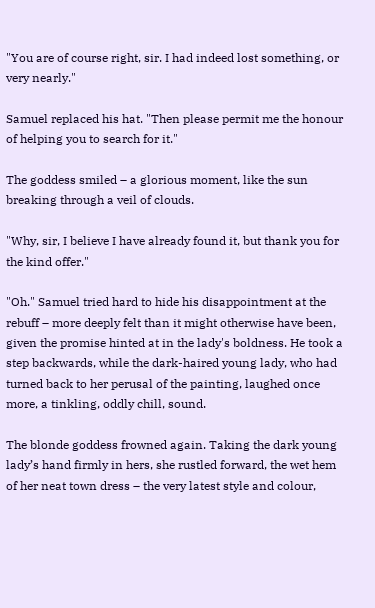"You are of course right, sir. I had indeed lost something, or very nearly."

Samuel replaced his hat. "Then please permit me the honour of helping you to search for it."

The goddess smiled – a glorious moment, like the sun breaking through a veil of clouds.

"Why, sir, I believe I have already found it, but thank you for the kind offer."

"Oh." Samuel tried hard to hide his disappointment at the rebuff – more deeply felt than it might otherwise have been, given the promise hinted at in the lady's boldness. He took a step backwards, while the dark-haired young lady, who had turned back to her perusal of the painting, laughed once more, a tinkling, oddly chill, sound.

The blonde goddess frowned again. Taking the dark young lady’s hand firmly in hers, she rustled forward, the wet hem of her neat town dress – the very latest style and colour,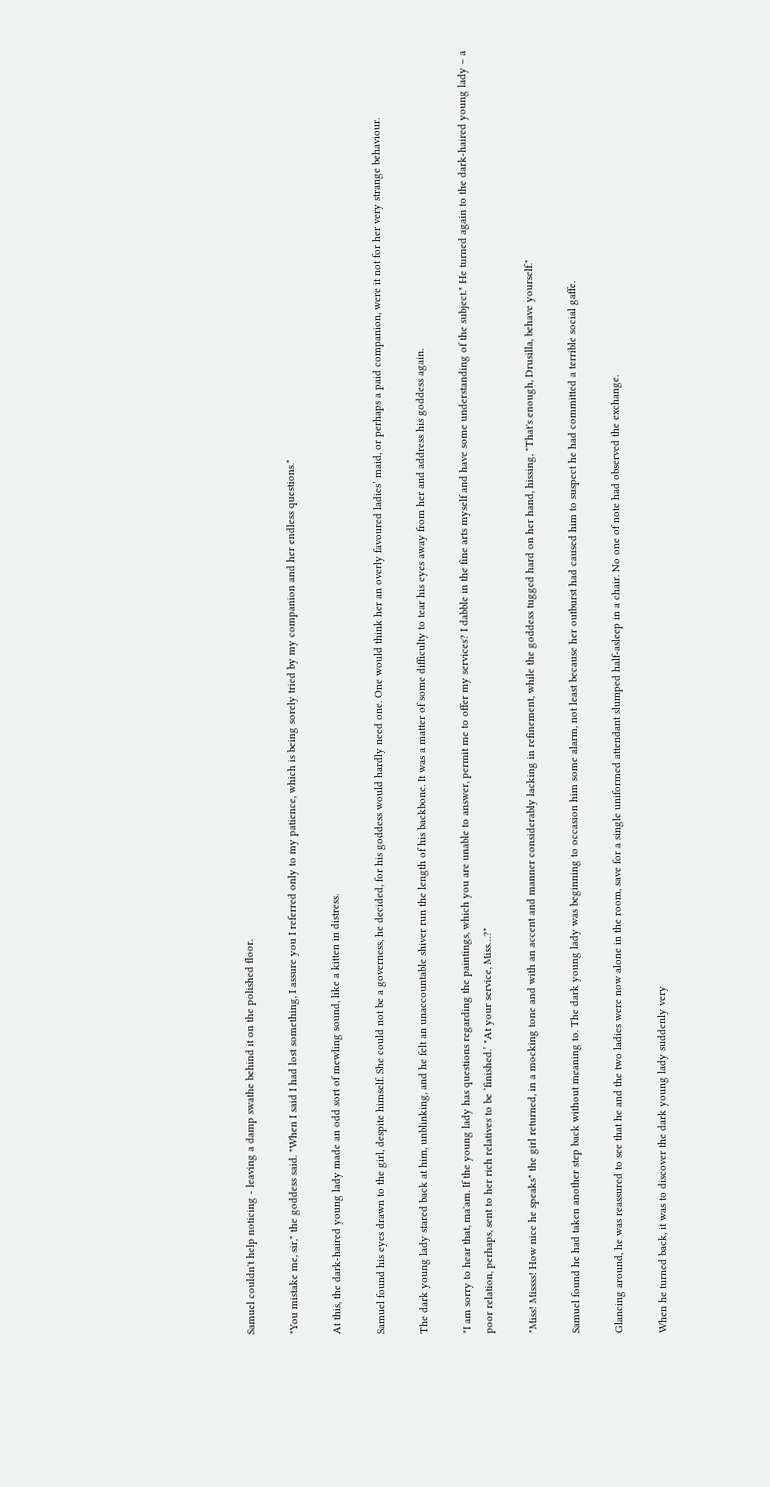Samuel couldn't help noticing - leaving a damp swathe behind it on the polished floor.

"You mistake me, sir," the goddess said. "When I said I had lost something, I assure you I referred only to my patience, which is being sorely tried by my companion and her endless questions."

At this, the dark-haired young lady made an odd sort of mewling sound, like a kitten in distress.

Samuel found his eyes drawn to the girl, despite himself. She could not be a governess, he decided, for his goddess would hardly need one. One would think her an overly favoured ladies’ maid, or perhaps a paid companion, were it not for her very strange behaviour.

The dark young lady stared back at him, unblinking, and he felt an unaccountable shiver run the length of his backbone. It was a matter of some difficulty to tear his eyes away from her and address his goddess again.

"I am sorry to hear that, ma'am. If the young lady has questions regarding the paintings, which you are unable to answer, permit me to offer my services? I dabble in the fine arts myself and have some understanding of the subject." He turned again to the dark-haired young lady – a poor relation, perhaps, sent to her rich relatives to be ‘finished.’ "At your service, Miss…?"

"Miss! Missss! How nice he speaks" the girl returned, in a mocking tone and with an accent and manner considerably lacking in refinement, while the goddess tugged hard on her hand, hissing, "That's enough, Drusilla, behave yourself."

Samuel found he had taken another step back without meaning to. The dark young lady was beginning to occasion him some alarm, not least because her outburst had caused him to suspect he had committed a terrible social gaffe.

Glancing around, he was reassured to see that he and the two ladies were now alone in the room, save for a single uniformed attendant slumped half-asleep in a chair. No one of note had observed the exchange.

When he turned back, it was to discover the dark young lady suddenly very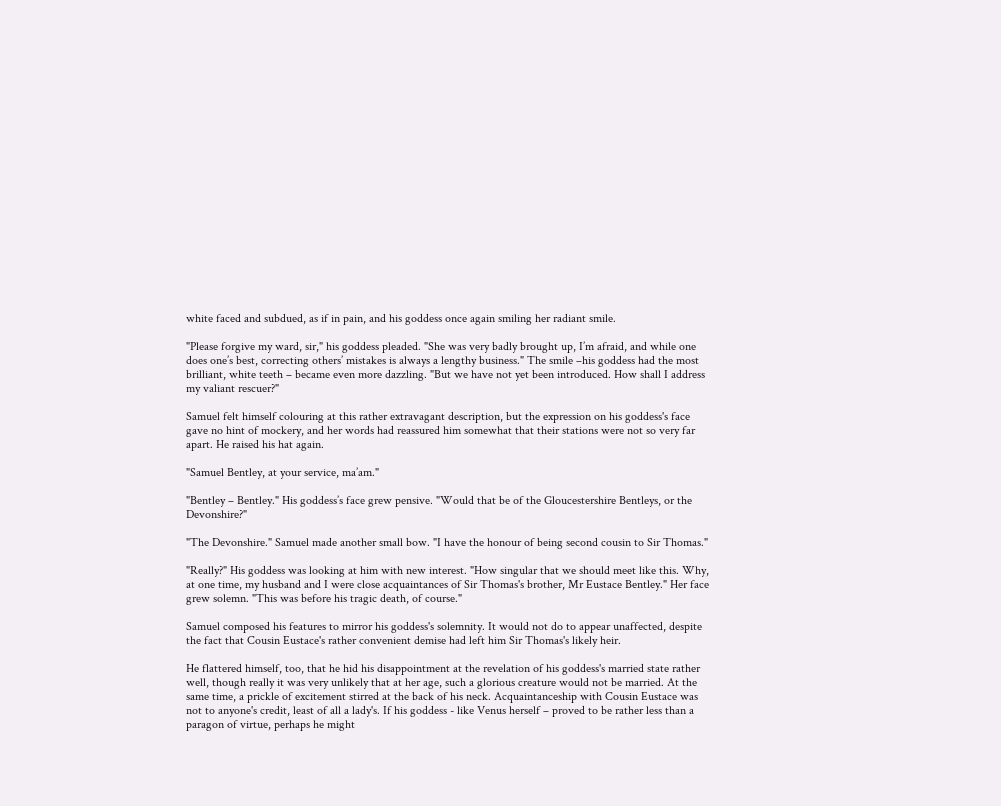white faced and subdued, as if in pain, and his goddess once again smiling her radiant smile.

"Please forgive my ward, sir," his goddess pleaded. "She was very badly brought up, I’m afraid, and while one does one’s best, correcting others’ mistakes is always a lengthy business." The smile –his goddess had the most brilliant, white teeth – became even more dazzling. "But we have not yet been introduced. How shall I address my valiant rescuer?"

Samuel felt himself colouring at this rather extravagant description, but the expression on his goddess's face gave no hint of mockery, and her words had reassured him somewhat that their stations were not so very far apart. He raised his hat again.

"Samuel Bentley, at your service, ma’am."

"Bentley – Bentley." His goddess’s face grew pensive. "Would that be of the Gloucestershire Bentleys, or the Devonshire?"

"The Devonshire." Samuel made another small bow. "I have the honour of being second cousin to Sir Thomas."

"Really?" His goddess was looking at him with new interest. "How singular that we should meet like this. Why, at one time, my husband and I were close acquaintances of Sir Thomas's brother, Mr Eustace Bentley." Her face grew solemn. "This was before his tragic death, of course."

Samuel composed his features to mirror his goddess's solemnity. It would not do to appear unaffected, despite the fact that Cousin Eustace's rather convenient demise had left him Sir Thomas's likely heir.

He flattered himself, too, that he hid his disappointment at the revelation of his goddess's married state rather well, though really it was very unlikely that at her age, such a glorious creature would not be married. At the same time, a prickle of excitement stirred at the back of his neck. Acquaintanceship with Cousin Eustace was not to anyone's credit, least of all a lady's. If his goddess - like Venus herself – proved to be rather less than a paragon of virtue, perhaps he might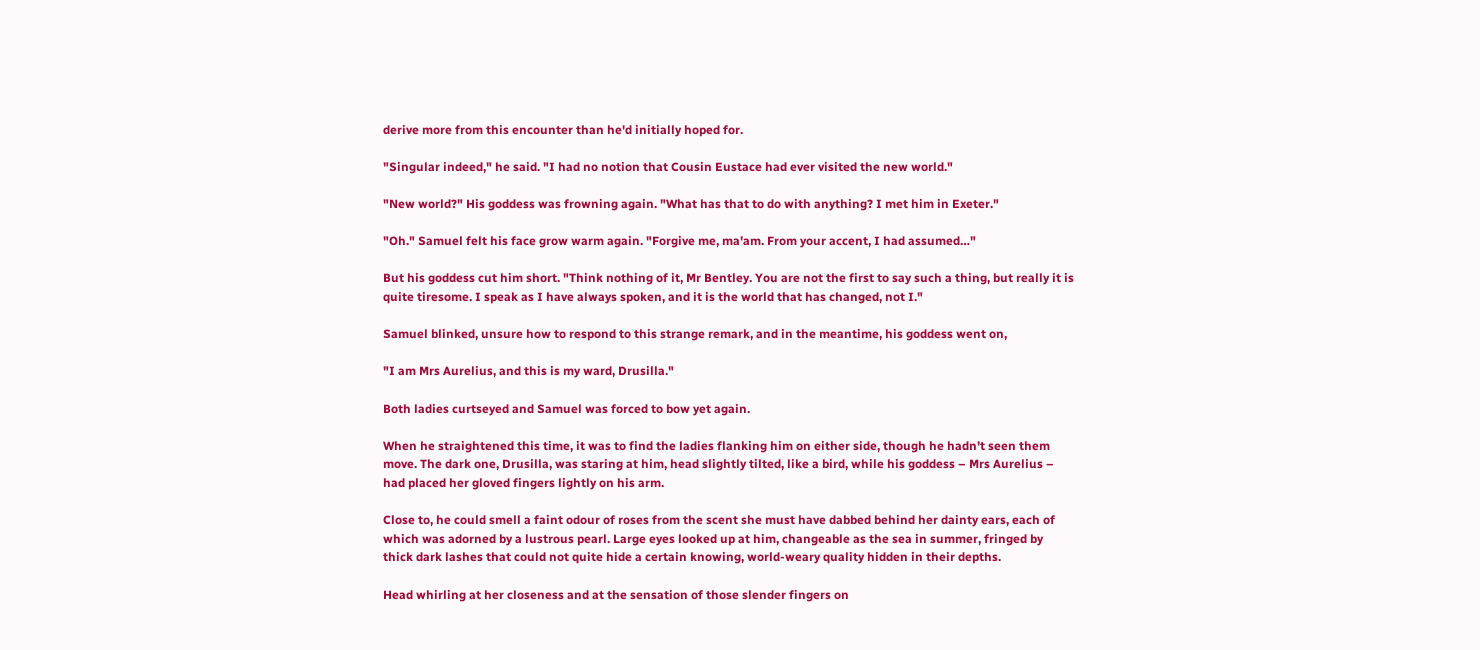derive more from this encounter than he'd initially hoped for.

"Singular indeed," he said. "I had no notion that Cousin Eustace had ever visited the new world."

"New world?" His goddess was frowning again. "What has that to do with anything? I met him in Exeter."

"Oh." Samuel felt his face grow warm again. "Forgive me, ma'am. From your accent, I had assumed…"

But his goddess cut him short. "Think nothing of it, Mr Bentley. You are not the first to say such a thing, but really it is quite tiresome. I speak as I have always spoken, and it is the world that has changed, not I."

Samuel blinked, unsure how to respond to this strange remark, and in the meantime, his goddess went on,

"I am Mrs Aurelius, and this is my ward, Drusilla."

Both ladies curtseyed and Samuel was forced to bow yet again.

When he straightened this time, it was to find the ladies flanking him on either side, though he hadn't seen them move. The dark one, Drusilla, was staring at him, head slightly tilted, like a bird, while his goddess – Mrs Aurelius – had placed her gloved fingers lightly on his arm.

Close to, he could smell a faint odour of roses from the scent she must have dabbed behind her dainty ears, each of which was adorned by a lustrous pearl. Large eyes looked up at him, changeable as the sea in summer, fringed by thick dark lashes that could not quite hide a certain knowing, world-weary quality hidden in their depths.

Head whirling at her closeness and at the sensation of those slender fingers on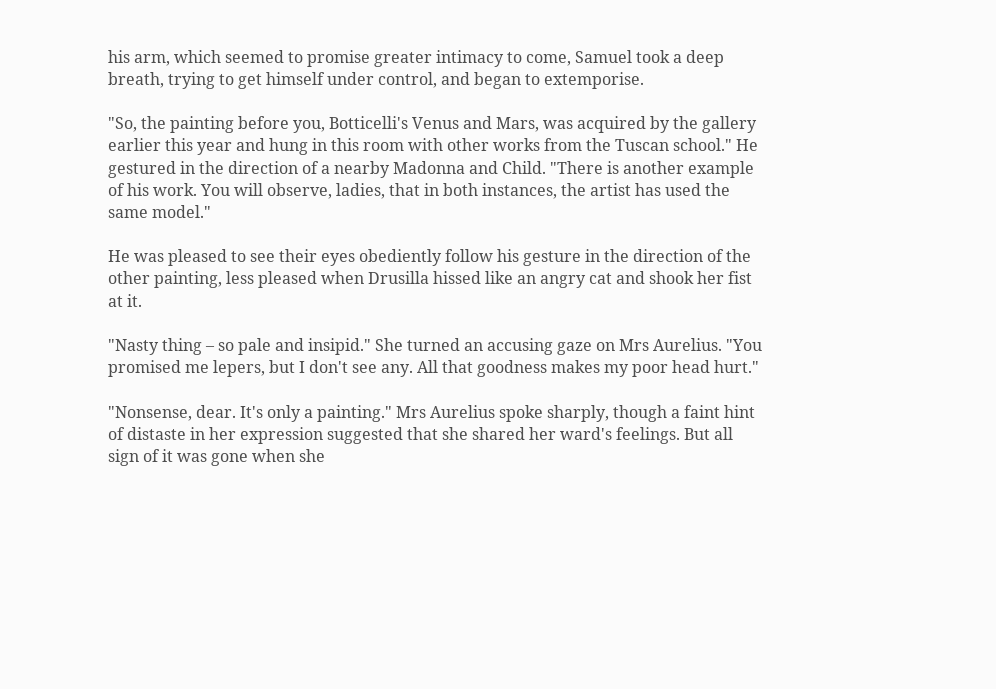his arm, which seemed to promise greater intimacy to come, Samuel took a deep breath, trying to get himself under control, and began to extemporise.

"So, the painting before you, Botticelli's Venus and Mars, was acquired by the gallery earlier this year and hung in this room with other works from the Tuscan school." He gestured in the direction of a nearby Madonna and Child. "There is another example of his work. You will observe, ladies, that in both instances, the artist has used the same model."

He was pleased to see their eyes obediently follow his gesture in the direction of the other painting, less pleased when Drusilla hissed like an angry cat and shook her fist at it.

"Nasty thing – so pale and insipid." She turned an accusing gaze on Mrs Aurelius. "You promised me lepers, but I don't see any. All that goodness makes my poor head hurt."

"Nonsense, dear. It's only a painting." Mrs Aurelius spoke sharply, though a faint hint of distaste in her expression suggested that she shared her ward's feelings. But all sign of it was gone when she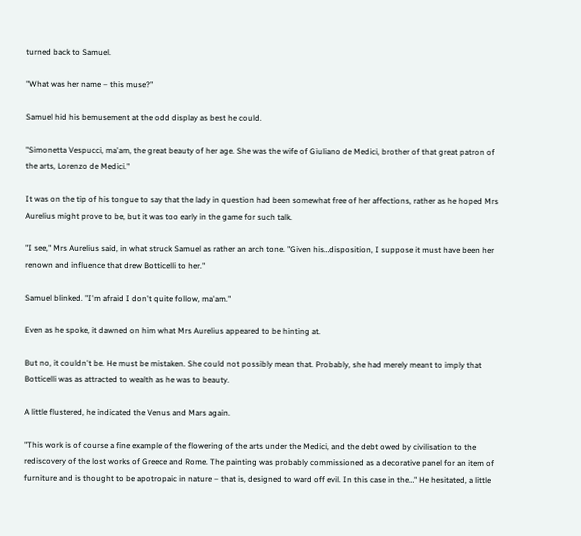turned back to Samuel.

"What was her name – this muse?"

Samuel hid his bemusement at the odd display as best he could.

"Simonetta Vespucci, ma'am, the great beauty of her age. She was the wife of Giuliano de Medici, brother of that great patron of the arts, Lorenzo de Medici."

It was on the tip of his tongue to say that the lady in question had been somewhat free of her affections, rather as he hoped Mrs Aurelius might prove to be, but it was too early in the game for such talk.

"I see," Mrs Aurelius said, in what struck Samuel as rather an arch tone. "Given his…disposition, I suppose it must have been her renown and influence that drew Botticelli to her."

Samuel blinked. "I'm afraid I don't quite follow, ma'am."

Even as he spoke, it dawned on him what Mrs Aurelius appeared to be hinting at.

But no, it couldn't be. He must be mistaken. She could not possibly mean that. Probably, she had merely meant to imply that Botticelli was as attracted to wealth as he was to beauty.

A little flustered, he indicated the Venus and Mars again.

"This work is of course a fine example of the flowering of the arts under the Medici, and the debt owed by civilisation to the rediscovery of the lost works of Greece and Rome. The painting was probably commissioned as a decorative panel for an item of furniture and is thought to be apotropaic in nature – that is, designed to ward off evil. In this case in the…" He hesitated, a little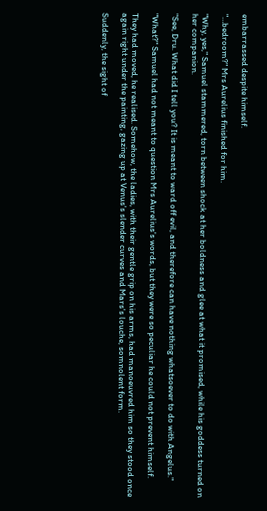embarrassed despite himself.

"…bedroom?" Mrs Aurelius finished for him.

"Why, yes," Samuel stammered, torn between shock at her boldness and glee at what it promised, while his goddess turned on her companion.

"See, Dru. What did I tell you? It is meant to ward off evil, and therefore can have nothing whatsoever to do with Angelus."

"What?" Samuel had not meant to question Mrs Aurelius's words, but they were so peculiar he could not prevent himself.

They had moved, he realised. Somehow, the ladies, with their gentle grip on his arms, had manoeuvred him so they stood once again right under the painting, gazing up at Venus's slender curves and Mars's louche, somnolent form.

Suddenly, the sight of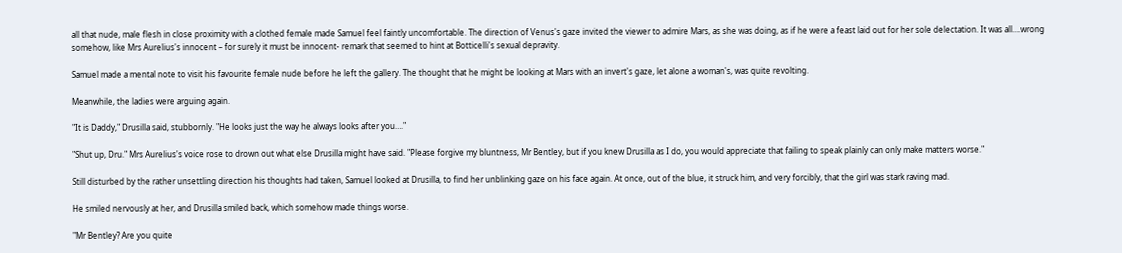all that nude, male flesh in close proximity with a clothed female made Samuel feel faintly uncomfortable. The direction of Venus's gaze invited the viewer to admire Mars, as she was doing, as if he were a feast laid out for her sole delectation. It was all….wrong somehow, like Mrs Aurelius's innocent – for surely it must be innocent- remark that seemed to hint at Botticelli's sexual depravity.

Samuel made a mental note to visit his favourite female nude before he left the gallery. The thought that he might be looking at Mars with an invert's gaze, let alone a woman's, was quite revolting.

Meanwhile, the ladies were arguing again.

"It is Daddy," Drusilla said, stubbornly. "He looks just the way he always looks after you…."

"Shut up, Dru." Mrs Aurelius's voice rose to drown out what else Drusilla might have said. "Please forgive my bluntness, Mr Bentley, but if you knew Drusilla as I do, you would appreciate that failing to speak plainly can only make matters worse."

Still disturbed by the rather unsettling direction his thoughts had taken, Samuel looked at Drusilla, to find her unblinking gaze on his face again. At once, out of the blue, it struck him, and very forcibly, that the girl was stark raving mad.

He smiled nervously at her, and Drusilla smiled back, which somehow made things worse.

"Mr Bentley? Are you quite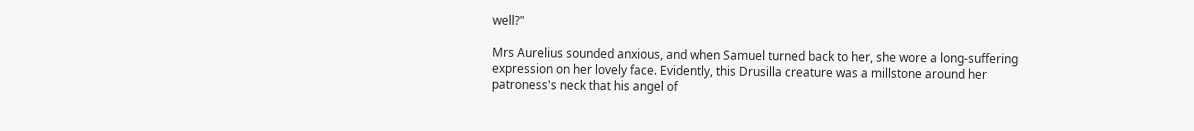well?"

Mrs Aurelius sounded anxious, and when Samuel turned back to her, she wore a long-suffering expression on her lovely face. Evidently, this Drusilla creature was a millstone around her patroness's neck that his angel of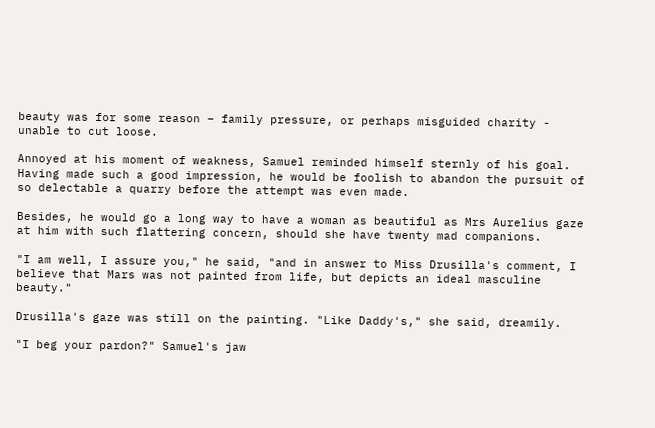beauty was for some reason – family pressure, or perhaps misguided charity - unable to cut loose.

Annoyed at his moment of weakness, Samuel reminded himself sternly of his goal. Having made such a good impression, he would be foolish to abandon the pursuit of so delectable a quarry before the attempt was even made.

Besides, he would go a long way to have a woman as beautiful as Mrs Aurelius gaze at him with such flattering concern, should she have twenty mad companions.

"I am well, I assure you," he said, "and in answer to Miss Drusilla's comment, I believe that Mars was not painted from life, but depicts an ideal masculine beauty."

Drusilla's gaze was still on the painting. "Like Daddy's," she said, dreamily.

"I beg your pardon?" Samuel's jaw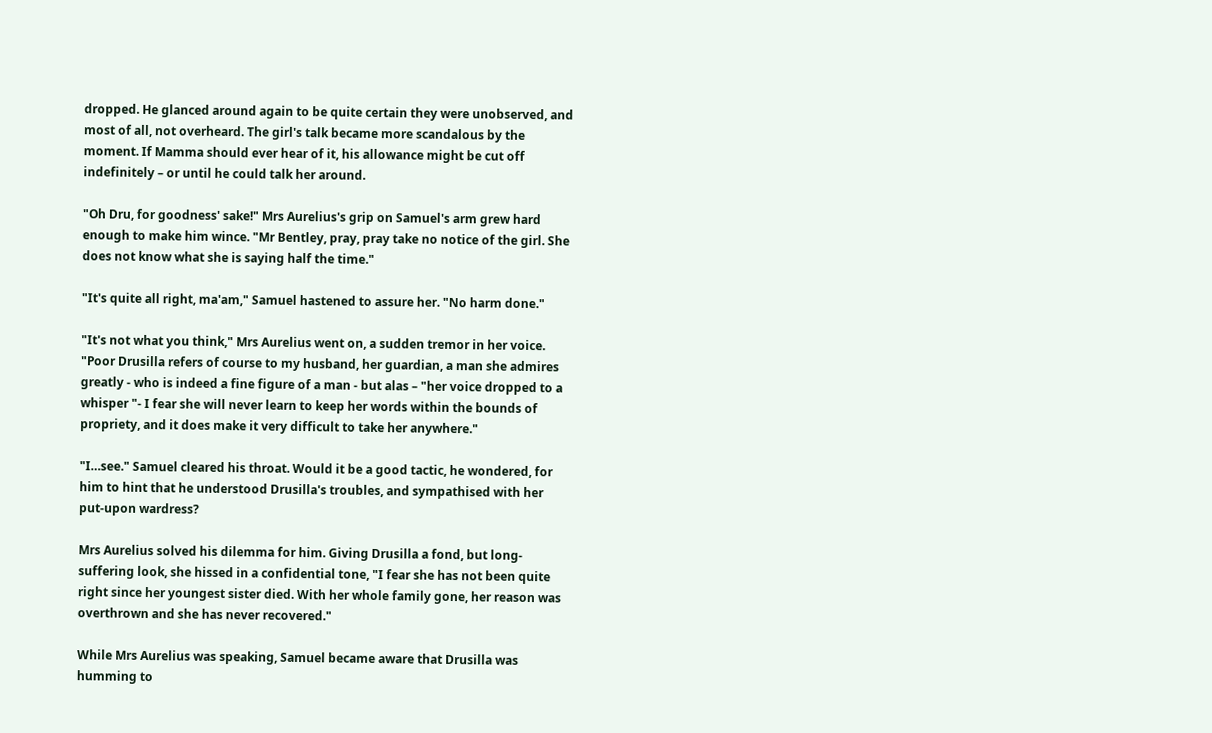dropped. He glanced around again to be quite certain they were unobserved, and most of all, not overheard. The girl's talk became more scandalous by the moment. If Mamma should ever hear of it, his allowance might be cut off indefinitely – or until he could talk her around.

"Oh Dru, for goodness' sake!" Mrs Aurelius's grip on Samuel's arm grew hard enough to make him wince. "Mr Bentley, pray, pray take no notice of the girl. She does not know what she is saying half the time."

"It's quite all right, ma'am," Samuel hastened to assure her. "No harm done."

"It's not what you think," Mrs Aurelius went on, a sudden tremor in her voice. "Poor Drusilla refers of course to my husband, her guardian, a man she admires greatly - who is indeed a fine figure of a man - but alas – "her voice dropped to a whisper "- I fear she will never learn to keep her words within the bounds of propriety, and it does make it very difficult to take her anywhere."

"I…see." Samuel cleared his throat. Would it be a good tactic, he wondered, for him to hint that he understood Drusilla's troubles, and sympathised with her put-upon wardress?

Mrs Aurelius solved his dilemma for him. Giving Drusilla a fond, but long-suffering look, she hissed in a confidential tone, "I fear she has not been quite right since her youngest sister died. With her whole family gone, her reason was overthrown and she has never recovered."

While Mrs Aurelius was speaking, Samuel became aware that Drusilla was humming to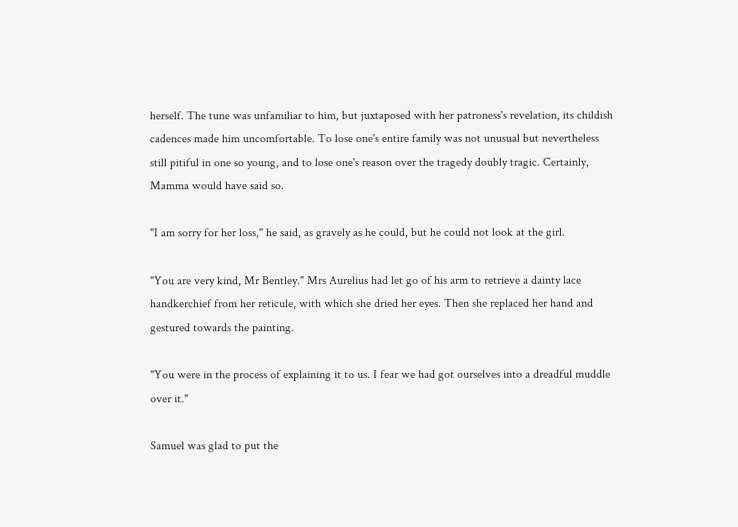herself. The tune was unfamiliar to him, but juxtaposed with her patroness's revelation, its childish cadences made him uncomfortable. To lose one's entire family was not unusual but nevertheless still pitiful in one so young, and to lose one's reason over the tragedy doubly tragic. Certainly, Mamma would have said so.

"I am sorry for her loss," he said, as gravely as he could, but he could not look at the girl.

"You are very kind, Mr Bentley." Mrs Aurelius had let go of his arm to retrieve a dainty lace handkerchief from her reticule, with which she dried her eyes. Then she replaced her hand and gestured towards the painting.

"You were in the process of explaining it to us. I fear we had got ourselves into a dreadful muddle over it."

Samuel was glad to put the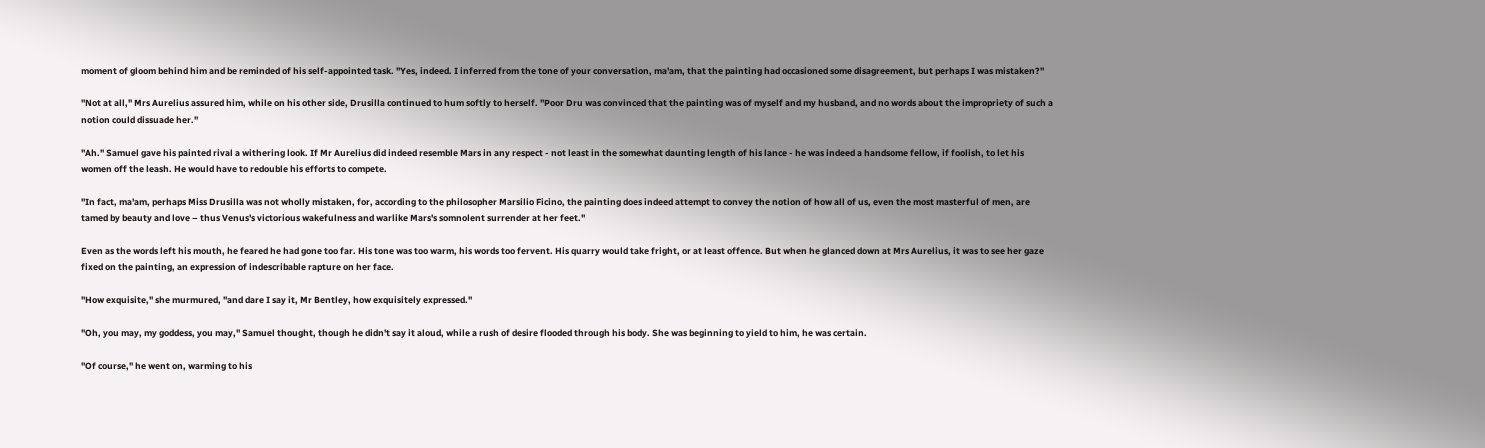moment of gloom behind him and be reminded of his self-appointed task. "Yes, indeed. I inferred from the tone of your conversation, ma'am, that the painting had occasioned some disagreement, but perhaps I was mistaken?"

"Not at all," Mrs Aurelius assured him, while on his other side, Drusilla continued to hum softly to herself. "Poor Dru was convinced that the painting was of myself and my husband, and no words about the impropriety of such a notion could dissuade her."

"Ah." Samuel gave his painted rival a withering look. If Mr Aurelius did indeed resemble Mars in any respect - not least in the somewhat daunting length of his lance - he was indeed a handsome fellow, if foolish, to let his women off the leash. He would have to redouble his efforts to compete.

"In fact, ma'am, perhaps Miss Drusilla was not wholly mistaken, for, according to the philosopher Marsilio Ficino, the painting does indeed attempt to convey the notion of how all of us, even the most masterful of men, are tamed by beauty and love – thus Venus's victorious wakefulness and warlike Mars's somnolent surrender at her feet."

Even as the words left his mouth, he feared he had gone too far. His tone was too warm, his words too fervent. His quarry would take fright, or at least offence. But when he glanced down at Mrs Aurelius, it was to see her gaze fixed on the painting, an expression of indescribable rapture on her face.

"How exquisite," she murmured, "and dare I say it, Mr Bentley, how exquisitely expressed."

"Oh, you may, my goddess, you may," Samuel thought, though he didn't say it aloud, while a rush of desire flooded through his body. She was beginning to yield to him, he was certain.

"Of course," he went on, warming to his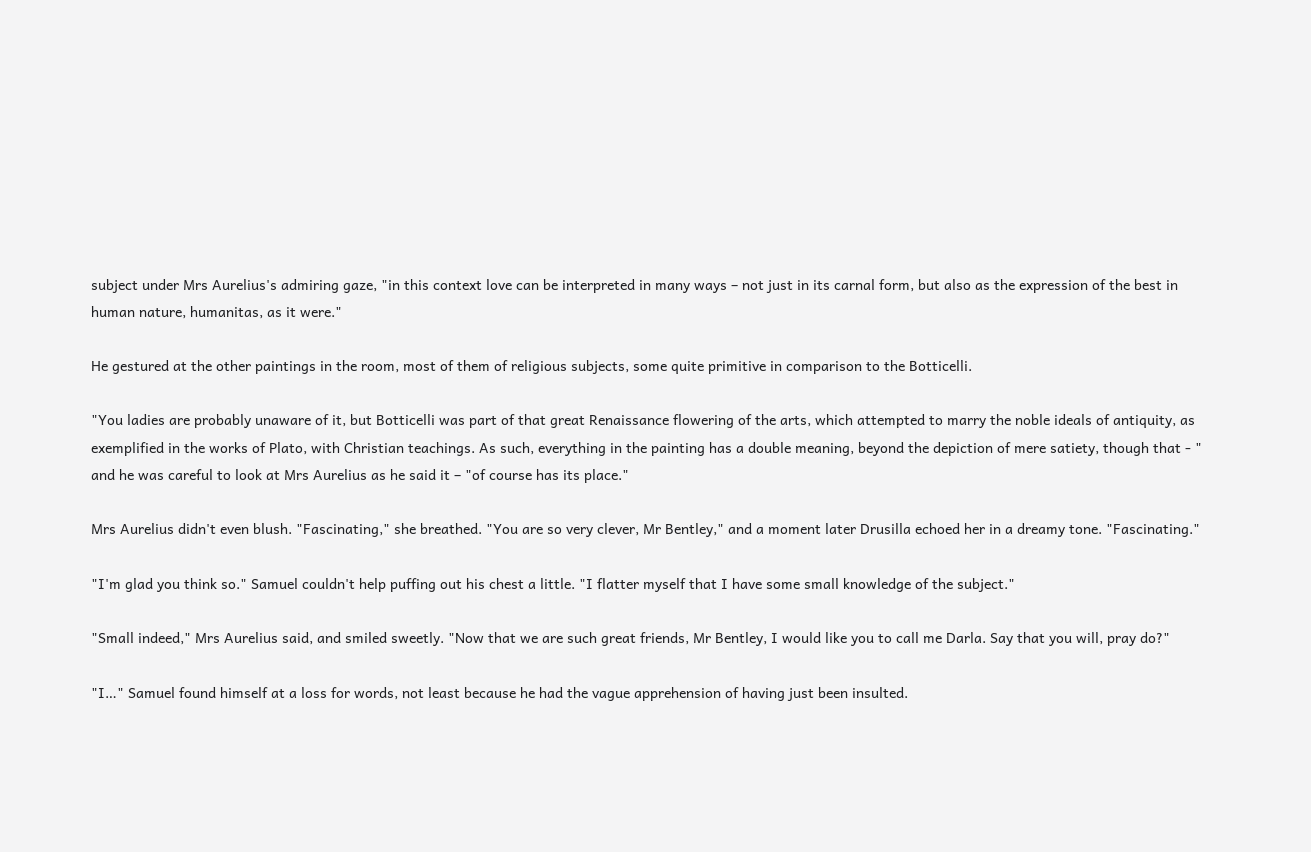subject under Mrs Aurelius's admiring gaze, "in this context love can be interpreted in many ways – not just in its carnal form, but also as the expression of the best in human nature, humanitas, as it were."

He gestured at the other paintings in the room, most of them of religious subjects, some quite primitive in comparison to the Botticelli.

"You ladies are probably unaware of it, but Botticelli was part of that great Renaissance flowering of the arts, which attempted to marry the noble ideals of antiquity, as exemplified in the works of Plato, with Christian teachings. As such, everything in the painting has a double meaning, beyond the depiction of mere satiety, though that - " and he was careful to look at Mrs Aurelius as he said it – "of course has its place."

Mrs Aurelius didn't even blush. "Fascinating," she breathed. "You are so very clever, Mr Bentley," and a moment later Drusilla echoed her in a dreamy tone. "Fascinating."

"I'm glad you think so." Samuel couldn't help puffing out his chest a little. "I flatter myself that I have some small knowledge of the subject."

"Small indeed," Mrs Aurelius said, and smiled sweetly. "Now that we are such great friends, Mr Bentley, I would like you to call me Darla. Say that you will, pray do?"

"I…" Samuel found himself at a loss for words, not least because he had the vague apprehension of having just been insulted.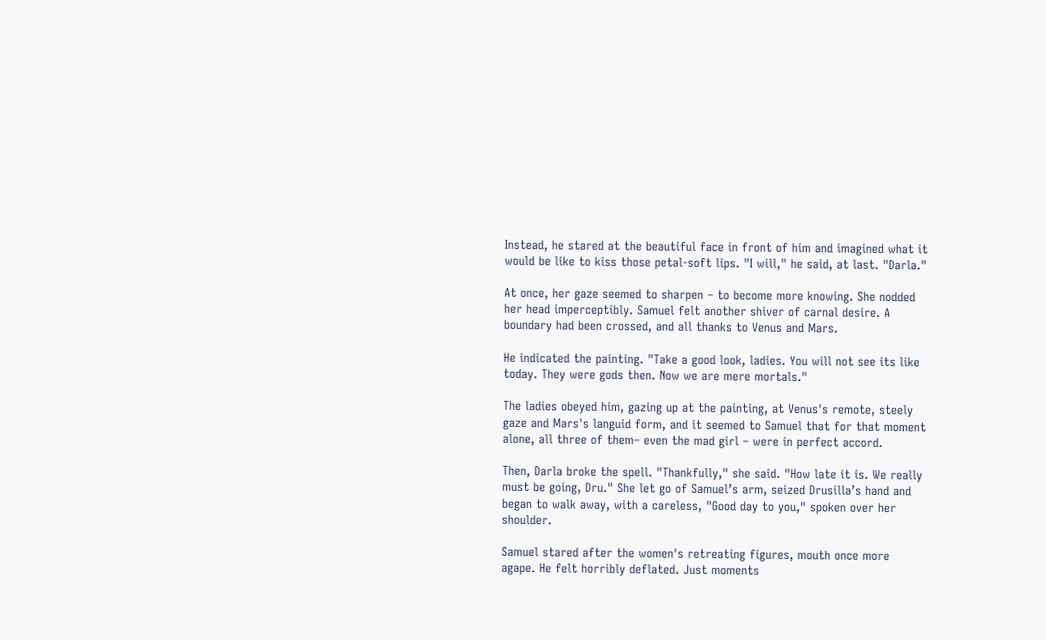Instead, he stared at the beautiful face in front of him and imagined what it would be like to kiss those petal-soft lips. "I will," he said, at last. "Darla."

At once, her gaze seemed to sharpen – to become more knowing. She nodded her head imperceptibly. Samuel felt another shiver of carnal desire. A boundary had been crossed, and all thanks to Venus and Mars.

He indicated the painting. "Take a good look, ladies. You will not see its like today. They were gods then. Now we are mere mortals."

The ladies obeyed him, gazing up at the painting, at Venus's remote, steely gaze and Mars's languid form, and it seemed to Samuel that for that moment alone, all three of them– even the mad girl – were in perfect accord.

Then, Darla broke the spell. "Thankfully," she said. "How late it is. We really must be going, Dru." She let go of Samuel’s arm, seized Drusilla’s hand and began to walk away, with a careless, "Good day to you," spoken over her shoulder.

Samuel stared after the women's retreating figures, mouth once more agape. He felt horribly deflated. Just moments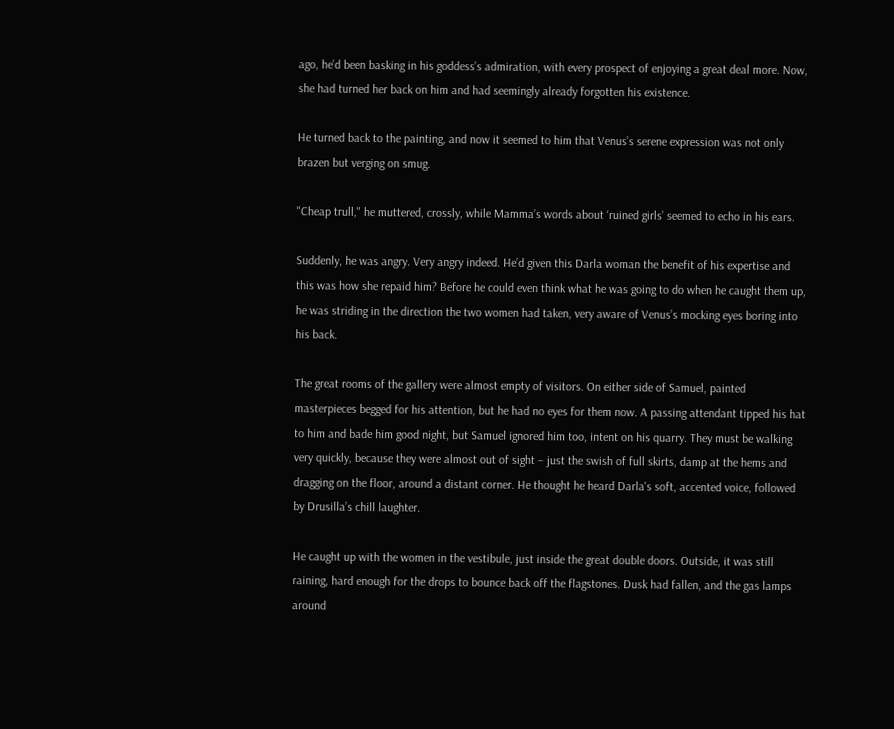ago, he’d been basking in his goddess’s admiration, with every prospect of enjoying a great deal more. Now, she had turned her back on him and had seemingly already forgotten his existence.

He turned back to the painting, and now it seemed to him that Venus’s serene expression was not only brazen but verging on smug.

"Cheap trull," he muttered, crossly, while Mamma’s words about ‘ruined girls’ seemed to echo in his ears.

Suddenly, he was angry. Very angry indeed. He’d given this Darla woman the benefit of his expertise and this was how she repaid him? Before he could even think what he was going to do when he caught them up, he was striding in the direction the two women had taken, very aware of Venus’s mocking eyes boring into his back.

The great rooms of the gallery were almost empty of visitors. On either side of Samuel, painted masterpieces begged for his attention, but he had no eyes for them now. A passing attendant tipped his hat to him and bade him good night, but Samuel ignored him too, intent on his quarry. They must be walking very quickly, because they were almost out of sight – just the swish of full skirts, damp at the hems and dragging on the floor, around a distant corner. He thought he heard Darla's soft, accented voice, followed by Drusilla’s chill laughter.

He caught up with the women in the vestibule, just inside the great double doors. Outside, it was still raining, hard enough for the drops to bounce back off the flagstones. Dusk had fallen, and the gas lamps around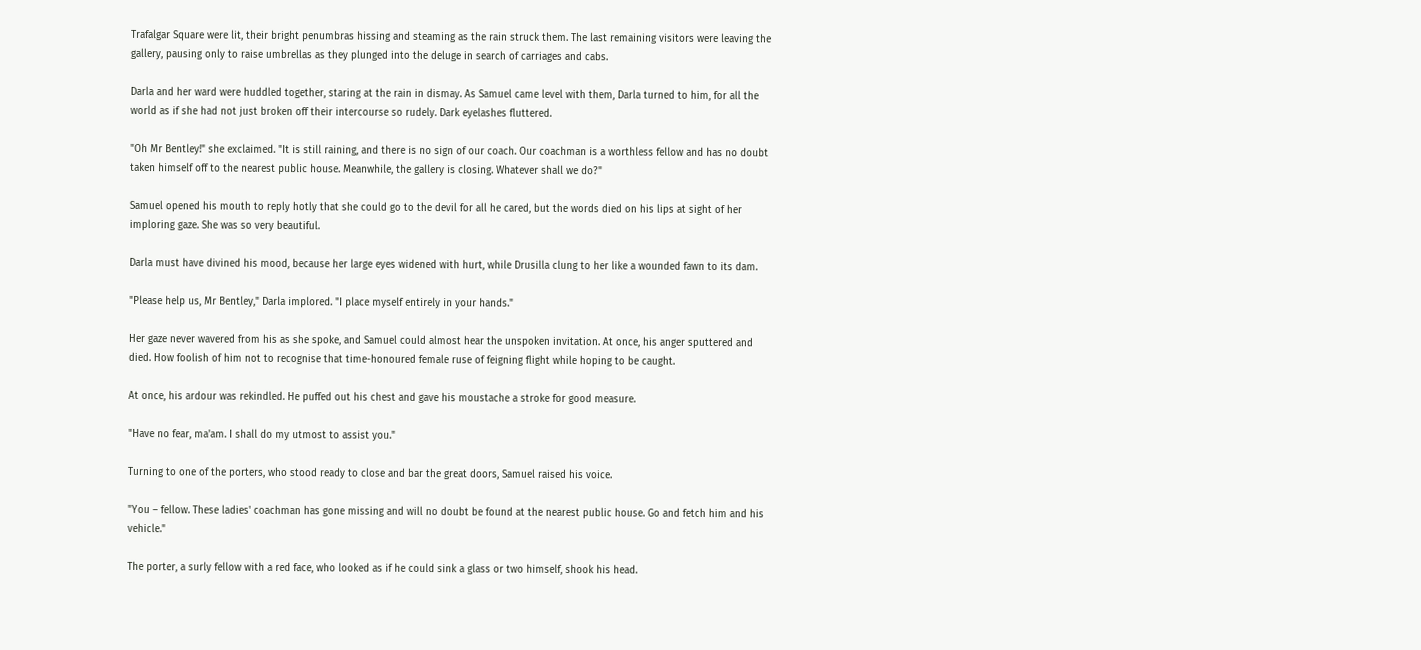Trafalgar Square were lit, their bright penumbras hissing and steaming as the rain struck them. The last remaining visitors were leaving the gallery, pausing only to raise umbrellas as they plunged into the deluge in search of carriages and cabs.

Darla and her ward were huddled together, staring at the rain in dismay. As Samuel came level with them, Darla turned to him, for all the world as if she had not just broken off their intercourse so rudely. Dark eyelashes fluttered.

"Oh Mr Bentley!" she exclaimed. "It is still raining, and there is no sign of our coach. Our coachman is a worthless fellow and has no doubt taken himself off to the nearest public house. Meanwhile, the gallery is closing. Whatever shall we do?"

Samuel opened his mouth to reply hotly that she could go to the devil for all he cared, but the words died on his lips at sight of her imploring gaze. She was so very beautiful.

Darla must have divined his mood, because her large eyes widened with hurt, while Drusilla clung to her like a wounded fawn to its dam.

"Please help us, Mr Bentley," Darla implored. "I place myself entirely in your hands."

Her gaze never wavered from his as she spoke, and Samuel could almost hear the unspoken invitation. At once, his anger sputtered and died. How foolish of him not to recognise that time-honoured female ruse of feigning flight while hoping to be caught.

At once, his ardour was rekindled. He puffed out his chest and gave his moustache a stroke for good measure.

"Have no fear, ma'am. I shall do my utmost to assist you."

Turning to one of the porters, who stood ready to close and bar the great doors, Samuel raised his voice.

"You – fellow. These ladies' coachman has gone missing and will no doubt be found at the nearest public house. Go and fetch him and his vehicle."

The porter, a surly fellow with a red face, who looked as if he could sink a glass or two himself, shook his head.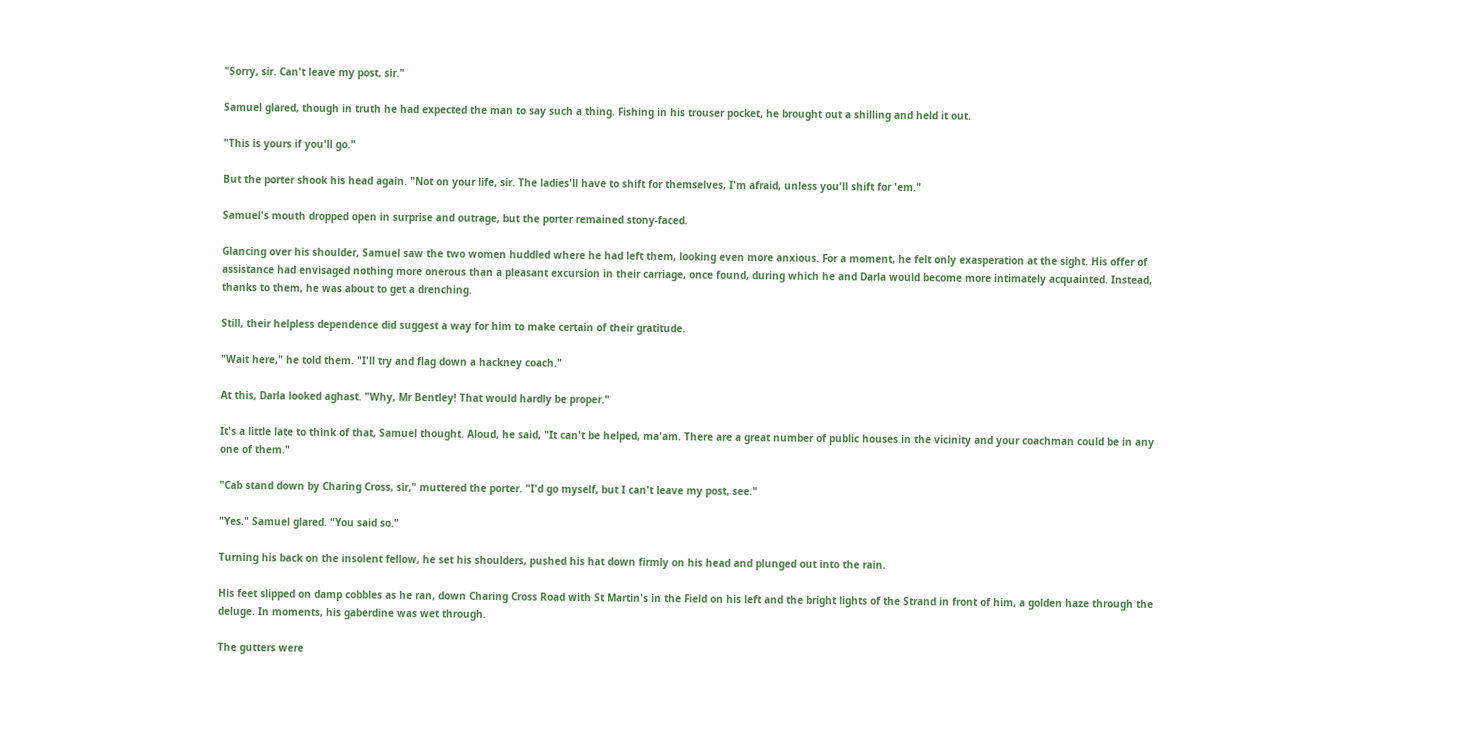"Sorry, sir. Can't leave my post, sir."

Samuel glared, though in truth he had expected the man to say such a thing. Fishing in his trouser pocket, he brought out a shilling and held it out.

"This is yours if you'll go."

But the porter shook his head again. "Not on your life, sir. The ladies'll have to shift for themselves, I'm afraid, unless you'll shift for 'em."

Samuel's mouth dropped open in surprise and outrage, but the porter remained stony-faced.

Glancing over his shoulder, Samuel saw the two women huddled where he had left them, looking even more anxious. For a moment, he felt only exasperation at the sight. His offer of assistance had envisaged nothing more onerous than a pleasant excursion in their carriage, once found, during which he and Darla would become more intimately acquainted. Instead, thanks to them, he was about to get a drenching.

Still, their helpless dependence did suggest a way for him to make certain of their gratitude.

"Wait here," he told them. "I'll try and flag down a hackney coach."

At this, Darla looked aghast. "Why, Mr Bentley! That would hardly be proper."

It's a little late to think of that, Samuel thought. Aloud, he said, "It can't be helped, ma'am. There are a great number of public houses in the vicinity and your coachman could be in any one of them."

"Cab stand down by Charing Cross, sir," muttered the porter. "I'd go myself, but I can't leave my post, see."

"Yes." Samuel glared. "You said so."

Turning his back on the insolent fellow, he set his shoulders, pushed his hat down firmly on his head and plunged out into the rain.

His feet slipped on damp cobbles as he ran, down Charing Cross Road with St Martin's in the Field on his left and the bright lights of the Strand in front of him, a golden haze through the deluge. In moments, his gaberdine was wet through.

The gutters were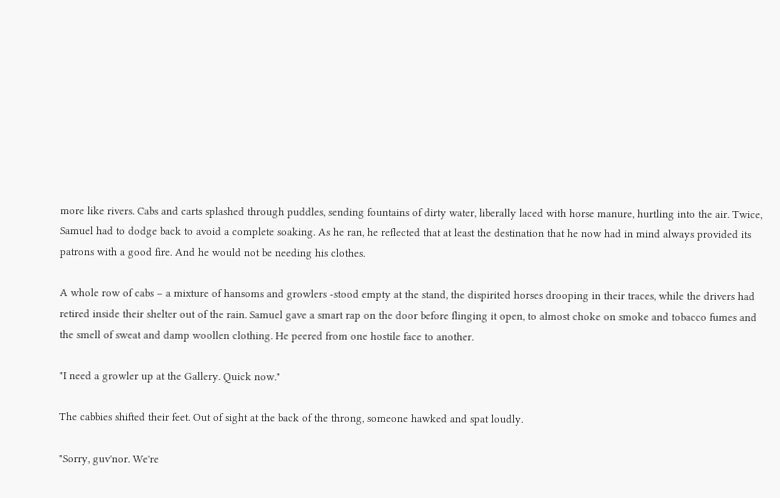more like rivers. Cabs and carts splashed through puddles, sending fountains of dirty water, liberally laced with horse manure, hurtling into the air. Twice, Samuel had to dodge back to avoid a complete soaking. As he ran, he reflected that at least the destination that he now had in mind always provided its patrons with a good fire. And he would not be needing his clothes.

A whole row of cabs – a mixture of hansoms and growlers -stood empty at the stand, the dispirited horses drooping in their traces, while the drivers had retired inside their shelter out of the rain. Samuel gave a smart rap on the door before flinging it open, to almost choke on smoke and tobacco fumes and the smell of sweat and damp woollen clothing. He peered from one hostile face to another.

"I need a growler up at the Gallery. Quick now."

The cabbies shifted their feet. Out of sight at the back of the throng, someone hawked and spat loudly.

"Sorry, guv'nor. We're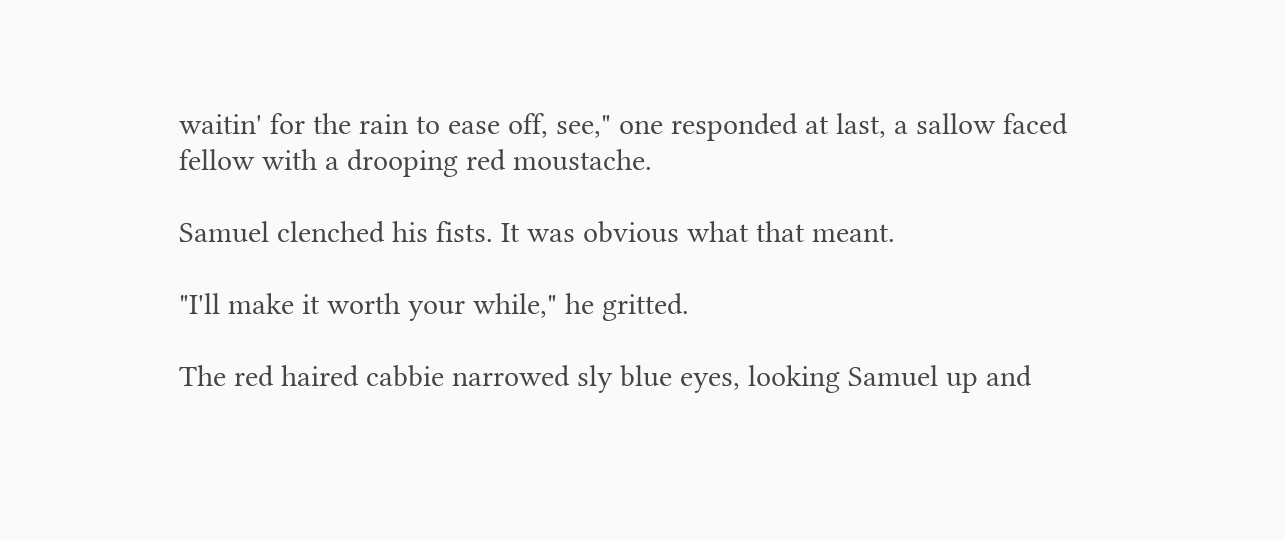waitin' for the rain to ease off, see," one responded at last, a sallow faced fellow with a drooping red moustache.

Samuel clenched his fists. It was obvious what that meant.

"I'll make it worth your while," he gritted.

The red haired cabbie narrowed sly blue eyes, looking Samuel up and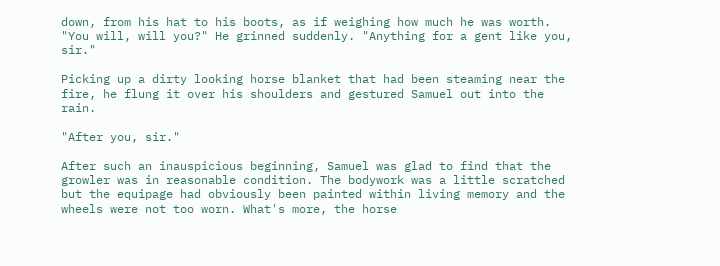down, from his hat to his boots, as if weighing how much he was worth. "You will, will you?" He grinned suddenly. "Anything for a gent like you, sir."

Picking up a dirty looking horse blanket that had been steaming near the fire, he flung it over his shoulders and gestured Samuel out into the rain.

"After you, sir."

After such an inauspicious beginning, Samuel was glad to find that the growler was in reasonable condition. The bodywork was a little scratched but the equipage had obviously been painted within living memory and the wheels were not too worn. What's more, the horse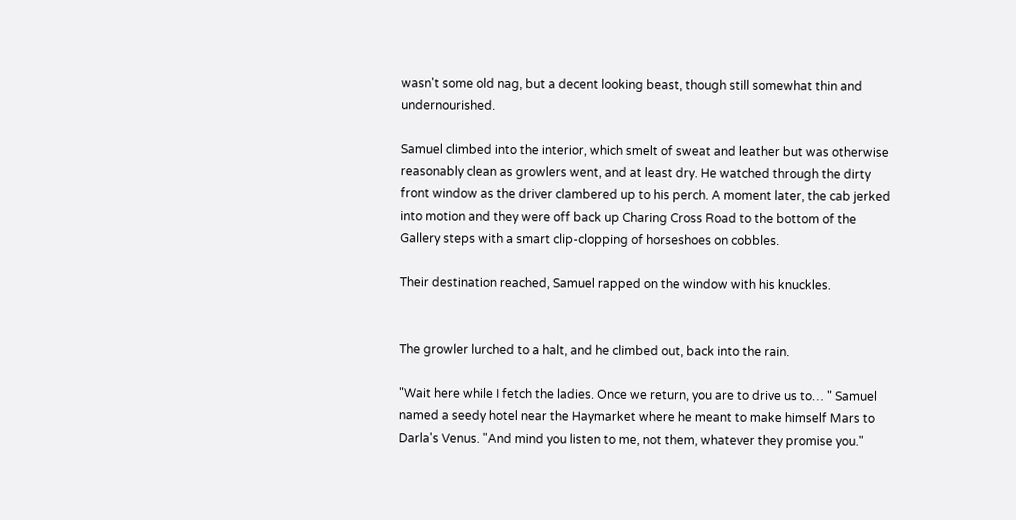wasn't some old nag, but a decent looking beast, though still somewhat thin and undernourished.

Samuel climbed into the interior, which smelt of sweat and leather but was otherwise reasonably clean as growlers went, and at least dry. He watched through the dirty front window as the driver clambered up to his perch. A moment later, the cab jerked into motion and they were off back up Charing Cross Road to the bottom of the Gallery steps with a smart clip-clopping of horseshoes on cobbles.

Their destination reached, Samuel rapped on the window with his knuckles.


The growler lurched to a halt, and he climbed out, back into the rain.

"Wait here while I fetch the ladies. Once we return, you are to drive us to… " Samuel named a seedy hotel near the Haymarket where he meant to make himself Mars to Darla's Venus. "And mind you listen to me, not them, whatever they promise you."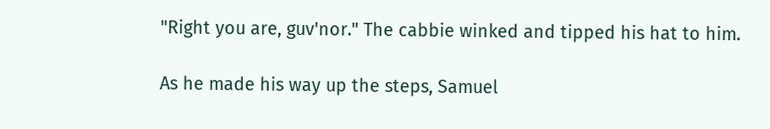"Right you are, guv'nor." The cabbie winked and tipped his hat to him.

As he made his way up the steps, Samuel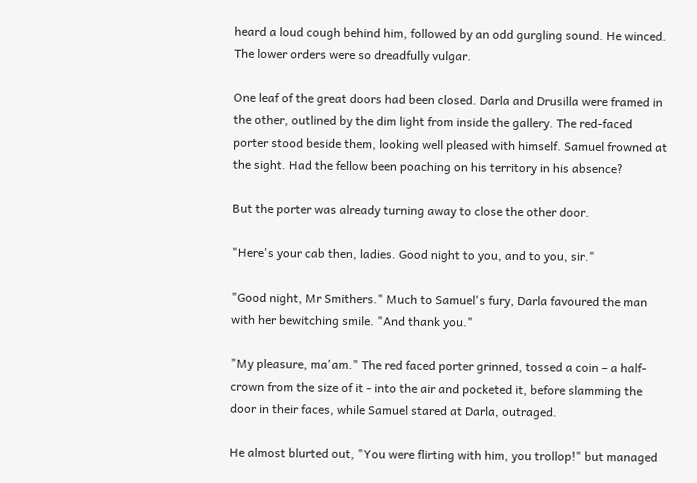heard a loud cough behind him, followed by an odd gurgling sound. He winced. The lower orders were so dreadfully vulgar.

One leaf of the great doors had been closed. Darla and Drusilla were framed in the other, outlined by the dim light from inside the gallery. The red-faced porter stood beside them, looking well pleased with himself. Samuel frowned at the sight. Had the fellow been poaching on his territory in his absence?

But the porter was already turning away to close the other door.

"Here's your cab then, ladies. Good night to you, and to you, sir."

"Good night, Mr Smithers." Much to Samuel's fury, Darla favoured the man with her bewitching smile. "And thank you."

"My pleasure, ma'am." The red faced porter grinned, tossed a coin – a half-crown from the size of it - into the air and pocketed it, before slamming the door in their faces, while Samuel stared at Darla, outraged.

He almost blurted out, "You were flirting with him, you trollop!" but managed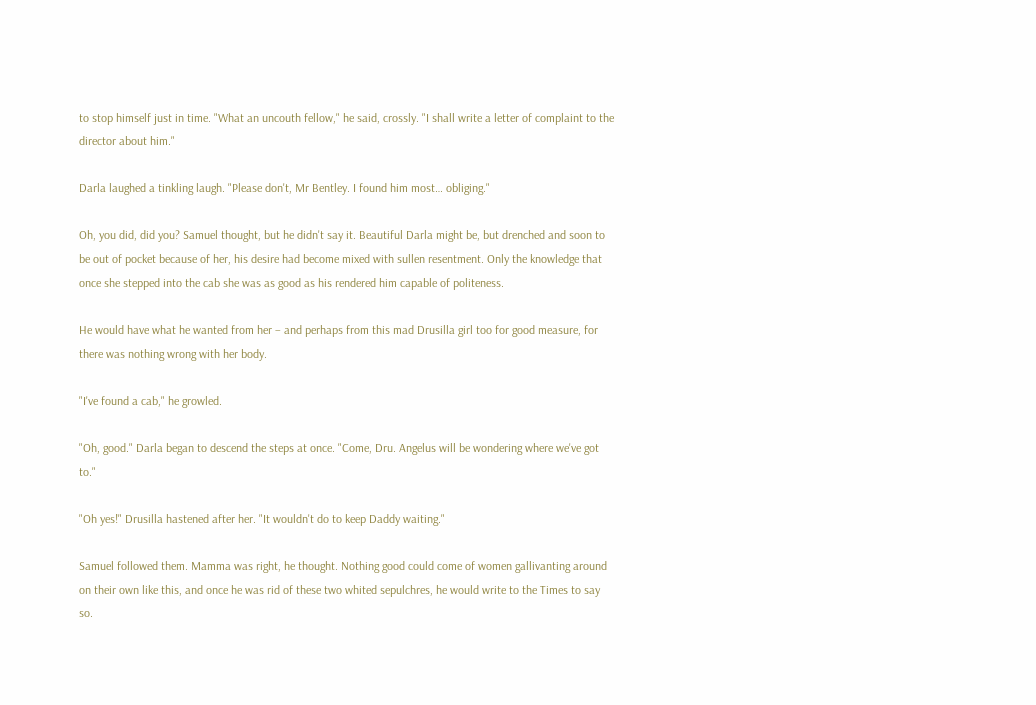to stop himself just in time. "What an uncouth fellow," he said, crossly. "I shall write a letter of complaint to the director about him."

Darla laughed a tinkling laugh. "Please don't, Mr Bentley. I found him most… obliging."

Oh, you did, did you? Samuel thought, but he didn't say it. Beautiful Darla might be, but drenched and soon to be out of pocket because of her, his desire had become mixed with sullen resentment. Only the knowledge that once she stepped into the cab she was as good as his rendered him capable of politeness.

He would have what he wanted from her – and perhaps from this mad Drusilla girl too for good measure, for there was nothing wrong with her body.

"I've found a cab," he growled.

"Oh, good." Darla began to descend the steps at once. "Come, Dru. Angelus will be wondering where we've got to."

"Oh yes!" Drusilla hastened after her. "It wouldn't do to keep Daddy waiting."

Samuel followed them. Mamma was right, he thought. Nothing good could come of women gallivanting around on their own like this, and once he was rid of these two whited sepulchres, he would write to the Times to say so.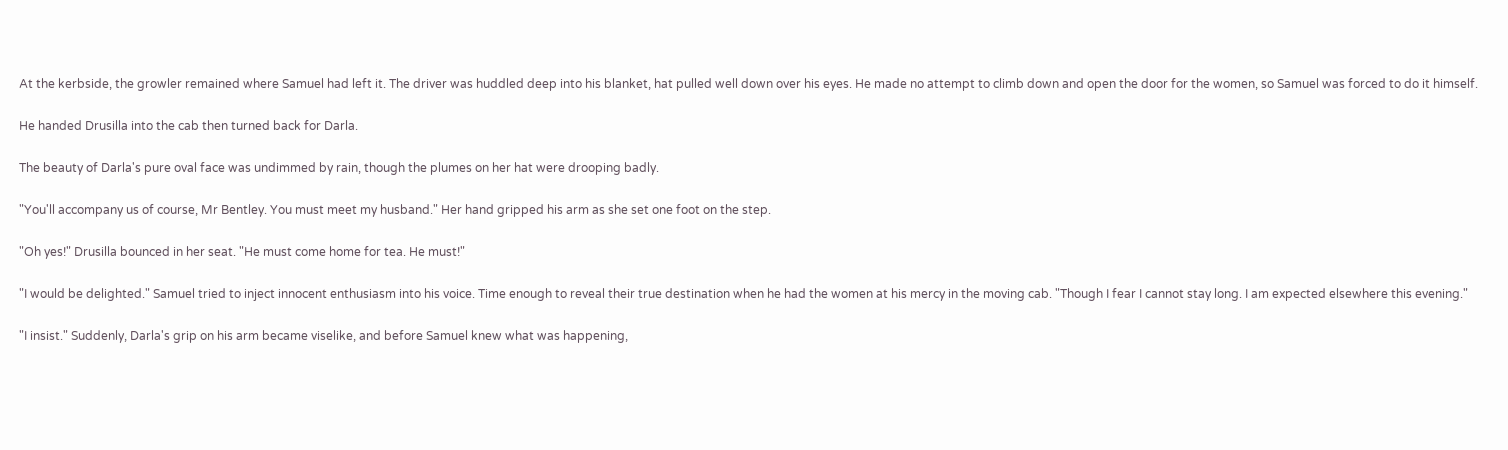At the kerbside, the growler remained where Samuel had left it. The driver was huddled deep into his blanket, hat pulled well down over his eyes. He made no attempt to climb down and open the door for the women, so Samuel was forced to do it himself.

He handed Drusilla into the cab then turned back for Darla.

The beauty of Darla's pure oval face was undimmed by rain, though the plumes on her hat were drooping badly.

"You'll accompany us of course, Mr Bentley. You must meet my husband." Her hand gripped his arm as she set one foot on the step.

"Oh yes!" Drusilla bounced in her seat. "He must come home for tea. He must!"

"I would be delighted." Samuel tried to inject innocent enthusiasm into his voice. Time enough to reveal their true destination when he had the women at his mercy in the moving cab. "Though I fear I cannot stay long. I am expected elsewhere this evening."

"I insist." Suddenly, Darla's grip on his arm became viselike, and before Samuel knew what was happening,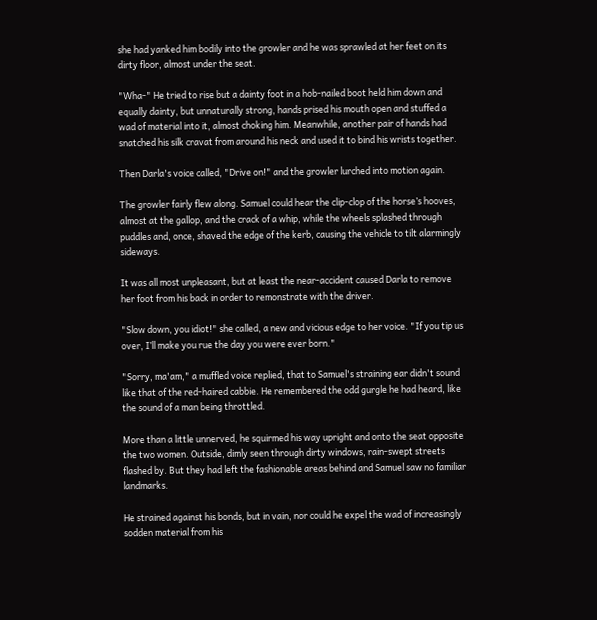she had yanked him bodily into the growler and he was sprawled at her feet on its dirty floor, almost under the seat.

"Wha-" He tried to rise but a dainty foot in a hob-nailed boot held him down and equally dainty, but unnaturally strong, hands prised his mouth open and stuffed a wad of material into it, almost choking him. Meanwhile, another pair of hands had snatched his silk cravat from around his neck and used it to bind his wrists together.

Then Darla's voice called, "Drive on!" and the growler lurched into motion again.

The growler fairly flew along. Samuel could hear the clip-clop of the horse’s hooves, almost at the gallop, and the crack of a whip, while the wheels splashed through puddles and, once, shaved the edge of the kerb, causing the vehicle to tilt alarmingly sideways.

It was all most unpleasant, but at least the near-accident caused Darla to remove her foot from his back in order to remonstrate with the driver.

"Slow down, you idiot!" she called, a new and vicious edge to her voice. "If you tip us over, I’ll make you rue the day you were ever born."

"Sorry, ma'am," a muffled voice replied, that to Samuel's straining ear didn't sound like that of the red-haired cabbie. He remembered the odd gurgle he had heard, like the sound of a man being throttled.

More than a little unnerved, he squirmed his way upright and onto the seat opposite the two women. Outside, dimly seen through dirty windows, rain-swept streets flashed by. But they had left the fashionable areas behind and Samuel saw no familiar landmarks.

He strained against his bonds, but in vain, nor could he expel the wad of increasingly sodden material from his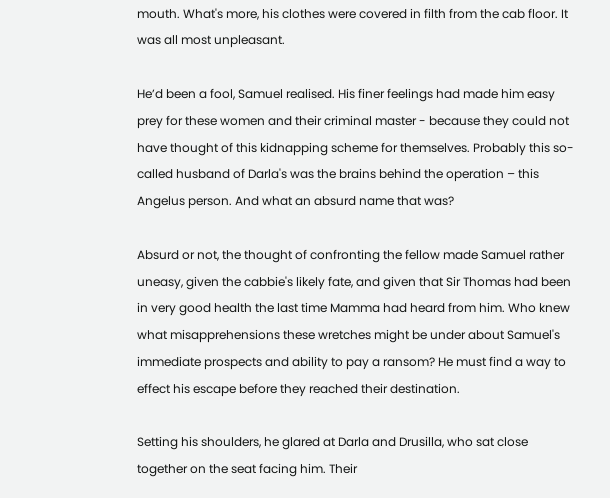mouth. What's more, his clothes were covered in filth from the cab floor. It was all most unpleasant.

He’d been a fool, Samuel realised. His finer feelings had made him easy prey for these women and their criminal master - because they could not have thought of this kidnapping scheme for themselves. Probably this so-called husband of Darla's was the brains behind the operation – this Angelus person. And what an absurd name that was?

Absurd or not, the thought of confronting the fellow made Samuel rather uneasy, given the cabbie's likely fate, and given that Sir Thomas had been in very good health the last time Mamma had heard from him. Who knew what misapprehensions these wretches might be under about Samuel's immediate prospects and ability to pay a ransom? He must find a way to effect his escape before they reached their destination.

Setting his shoulders, he glared at Darla and Drusilla, who sat close together on the seat facing him. Their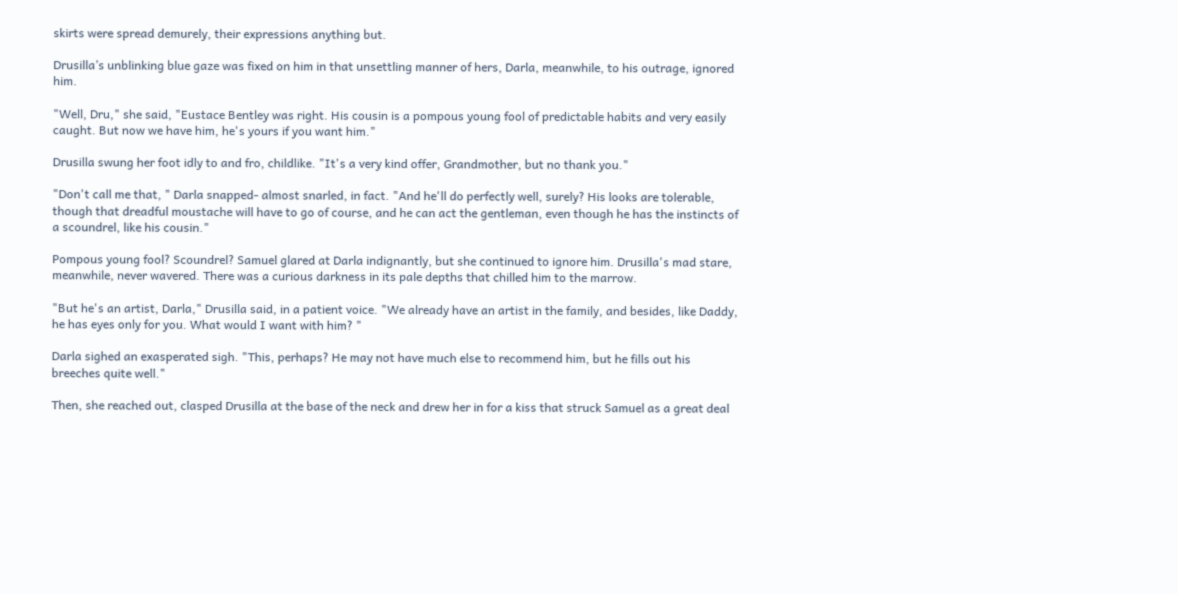skirts were spread demurely, their expressions anything but.

Drusilla’s unblinking blue gaze was fixed on him in that unsettling manner of hers, Darla, meanwhile, to his outrage, ignored him.

"Well, Dru," she said, "Eustace Bentley was right. His cousin is a pompous young fool of predictable habits and very easily caught. But now we have him, he's yours if you want him."

Drusilla swung her foot idly to and fro, childlike. "It's a very kind offer, Grandmother, but no thank you."

"Don't call me that, " Darla snapped- almost snarled, in fact. "And he'll do perfectly well, surely? His looks are tolerable, though that dreadful moustache will have to go of course, and he can act the gentleman, even though he has the instincts of a scoundrel, like his cousin."

Pompous young fool? Scoundrel? Samuel glared at Darla indignantly, but she continued to ignore him. Drusilla's mad stare, meanwhile, never wavered. There was a curious darkness in its pale depths that chilled him to the marrow.

"But he's an artist, Darla," Drusilla said, in a patient voice. "We already have an artist in the family, and besides, like Daddy, he has eyes only for you. What would I want with him? "

Darla sighed an exasperated sigh. "This, perhaps? He may not have much else to recommend him, but he fills out his breeches quite well."

Then, she reached out, clasped Drusilla at the base of the neck and drew her in for a kiss that struck Samuel as a great deal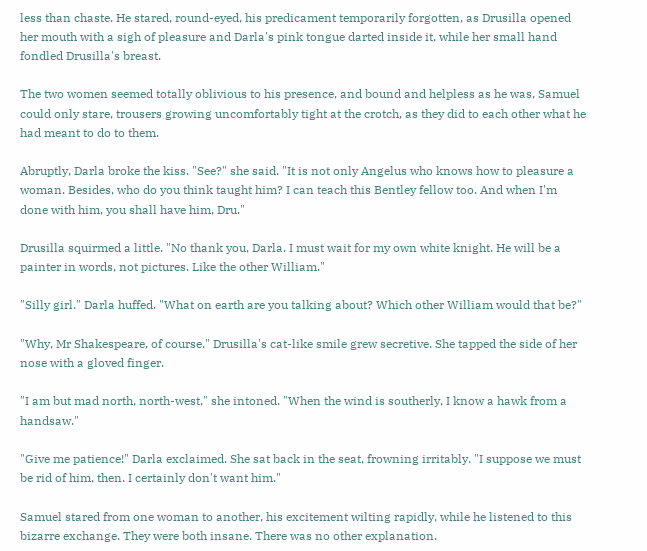less than chaste. He stared, round-eyed, his predicament temporarily forgotten, as Drusilla opened her mouth with a sigh of pleasure and Darla's pink tongue darted inside it, while her small hand fondled Drusilla's breast.

The two women seemed totally oblivious to his presence, and bound and helpless as he was, Samuel could only stare, trousers growing uncomfortably tight at the crotch, as they did to each other what he had meant to do to them.

Abruptly, Darla broke the kiss. "See?" she said. "It is not only Angelus who knows how to pleasure a woman. Besides, who do you think taught him? I can teach this Bentley fellow too. And when I'm done with him, you shall have him, Dru."

Drusilla squirmed a little. "No thank you, Darla. I must wait for my own white knight. He will be a painter in words, not pictures. Like the other William."

"Silly girl." Darla huffed. "What on earth are you talking about? Which other William would that be?"

"Why, Mr Shakespeare, of course." Drusilla's cat-like smile grew secretive. She tapped the side of her nose with a gloved finger.

"I am but mad north, north-west," she intoned. "When the wind is southerly, I know a hawk from a handsaw."

"Give me patience!" Darla exclaimed. She sat back in the seat, frowning irritably. "I suppose we must be rid of him, then. I certainly don't want him."

Samuel stared from one woman to another, his excitement wilting rapidly, while he listened to this bizarre exchange. They were both insane. There was no other explanation.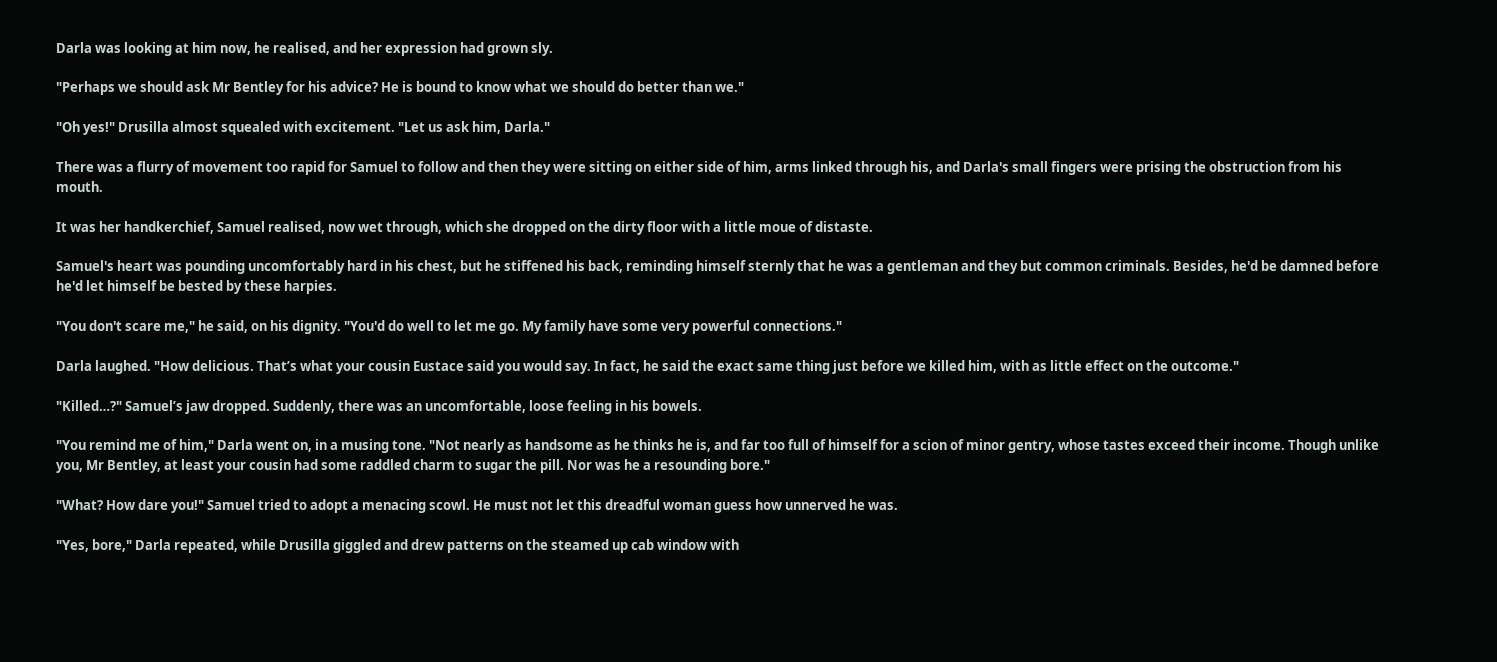Darla was looking at him now, he realised, and her expression had grown sly.

"Perhaps we should ask Mr Bentley for his advice? He is bound to know what we should do better than we."

"Oh yes!" Drusilla almost squealed with excitement. "Let us ask him, Darla."

There was a flurry of movement too rapid for Samuel to follow and then they were sitting on either side of him, arms linked through his, and Darla's small fingers were prising the obstruction from his mouth.

It was her handkerchief, Samuel realised, now wet through, which she dropped on the dirty floor with a little moue of distaste.

Samuel's heart was pounding uncomfortably hard in his chest, but he stiffened his back, reminding himself sternly that he was a gentleman and they but common criminals. Besides, he'd be damned before he'd let himself be bested by these harpies.

"You don't scare me," he said, on his dignity. "You'd do well to let me go. My family have some very powerful connections."

Darla laughed. "How delicious. That’s what your cousin Eustace said you would say. In fact, he said the exact same thing just before we killed him, with as little effect on the outcome."

"Killed…?" Samuel’s jaw dropped. Suddenly, there was an uncomfortable, loose feeling in his bowels.

"You remind me of him," Darla went on, in a musing tone. "Not nearly as handsome as he thinks he is, and far too full of himself for a scion of minor gentry, whose tastes exceed their income. Though unlike you, Mr Bentley, at least your cousin had some raddled charm to sugar the pill. Nor was he a resounding bore."

"What? How dare you!" Samuel tried to adopt a menacing scowl. He must not let this dreadful woman guess how unnerved he was.

"Yes, bore," Darla repeated, while Drusilla giggled and drew patterns on the steamed up cab window with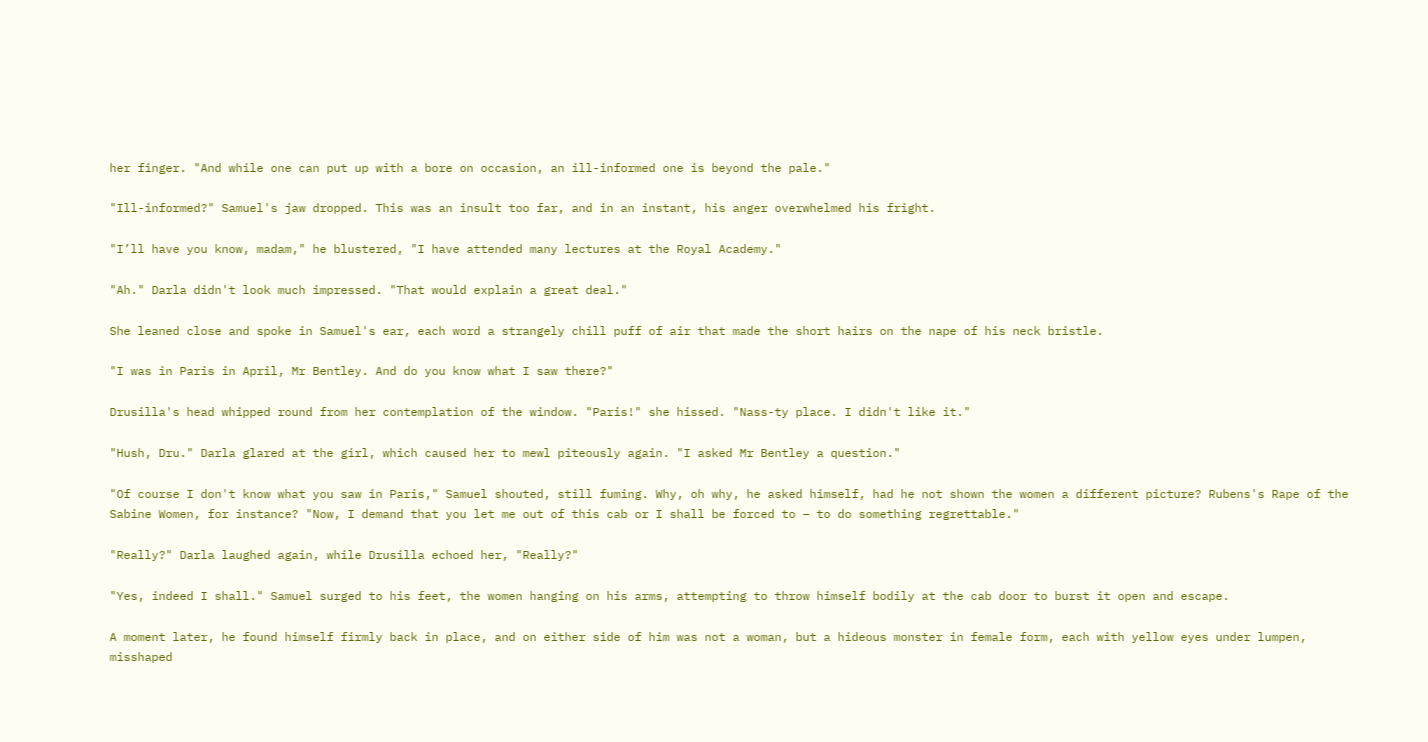her finger. "And while one can put up with a bore on occasion, an ill-informed one is beyond the pale."

"Ill-informed?" Samuel's jaw dropped. This was an insult too far, and in an instant, his anger overwhelmed his fright.

"I’ll have you know, madam," he blustered, "I have attended many lectures at the Royal Academy."

"Ah." Darla didn't look much impressed. "That would explain a great deal."

She leaned close and spoke in Samuel's ear, each word a strangely chill puff of air that made the short hairs on the nape of his neck bristle.

"I was in Paris in April, Mr Bentley. And do you know what I saw there?"

Drusilla's head whipped round from her contemplation of the window. "Paris!" she hissed. "Nass-ty place. I didn't like it."

"Hush, Dru." Darla glared at the girl, which caused her to mewl piteously again. "I asked Mr Bentley a question."

"Of course I don't know what you saw in Paris," Samuel shouted, still fuming. Why, oh why, he asked himself, had he not shown the women a different picture? Rubens's Rape of the Sabine Women, for instance? "Now, I demand that you let me out of this cab or I shall be forced to – to do something regrettable."

"Really?" Darla laughed again, while Drusilla echoed her, "Really?"

"Yes, indeed I shall." Samuel surged to his feet, the women hanging on his arms, attempting to throw himself bodily at the cab door to burst it open and escape.

A moment later, he found himself firmly back in place, and on either side of him was not a woman, but a hideous monster in female form, each with yellow eyes under lumpen, misshaped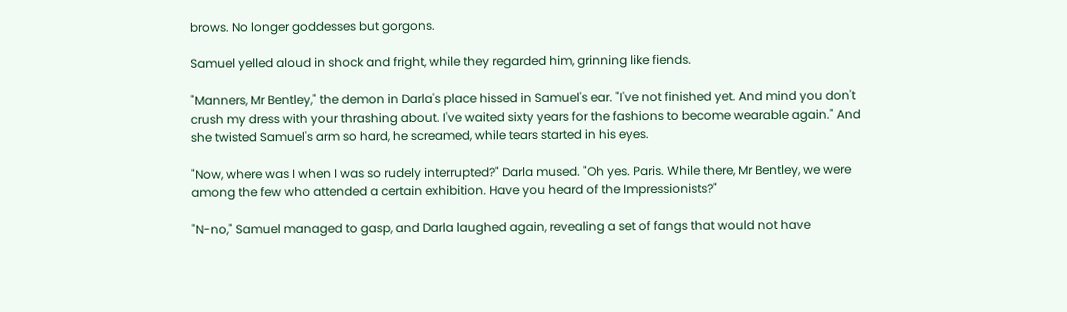brows. No longer goddesses but gorgons.

Samuel yelled aloud in shock and fright, while they regarded him, grinning like fiends.

"Manners, Mr Bentley," the demon in Darla's place hissed in Samuel's ear. "I've not finished yet. And mind you don't crush my dress with your thrashing about. I've waited sixty years for the fashions to become wearable again." And she twisted Samuel's arm so hard, he screamed, while tears started in his eyes.

"Now, where was I when I was so rudely interrupted?" Darla mused. "Oh yes. Paris. While there, Mr Bentley, we were among the few who attended a certain exhibition. Have you heard of the Impressionists?"

"N-no," Samuel managed to gasp, and Darla laughed again, revealing a set of fangs that would not have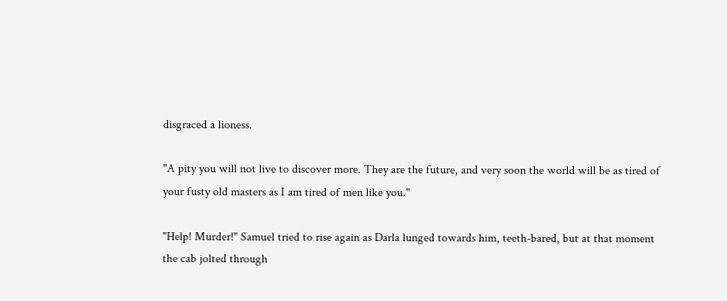disgraced a lioness.

"A pity you will not live to discover more. They are the future, and very soon the world will be as tired of your fusty old masters as I am tired of men like you."

"Help! Murder!" Samuel tried to rise again as Darla lunged towards him, teeth-bared, but at that moment the cab jolted through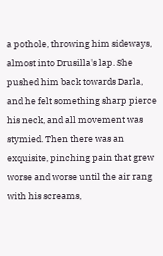a pothole, throwing him sideways, almost into Drusilla's lap. She pushed him back towards Darla, and he felt something sharp pierce his neck, and all movement was stymied. Then there was an exquisite, pinching pain that grew worse and worse until the air rang with his screams,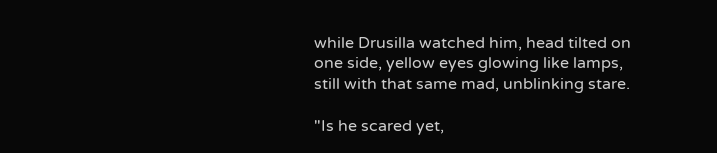while Drusilla watched him, head tilted on one side, yellow eyes glowing like lamps, still with that same mad, unblinking stare.

"Is he scared yet,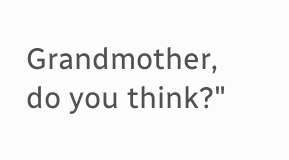Grandmother, do you think?"